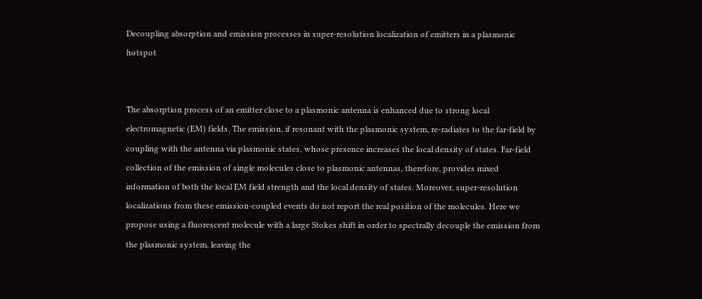Decoupling absorption and emission processes in super-resolution localization of emitters in a plasmonic hotspot


The absorption process of an emitter close to a plasmonic antenna is enhanced due to strong local electromagnetic (EM) fields. The emission, if resonant with the plasmonic system, re-radiates to the far-field by coupling with the antenna via plasmonic states, whose presence increases the local density of states. Far-field collection of the emission of single molecules close to plasmonic antennas, therefore, provides mixed information of both the local EM field strength and the local density of states. Moreover, super-resolution localizations from these emission-coupled events do not report the real position of the molecules. Here we propose using a fluorescent molecule with a large Stokes shift in order to spectrally decouple the emission from the plasmonic system, leaving the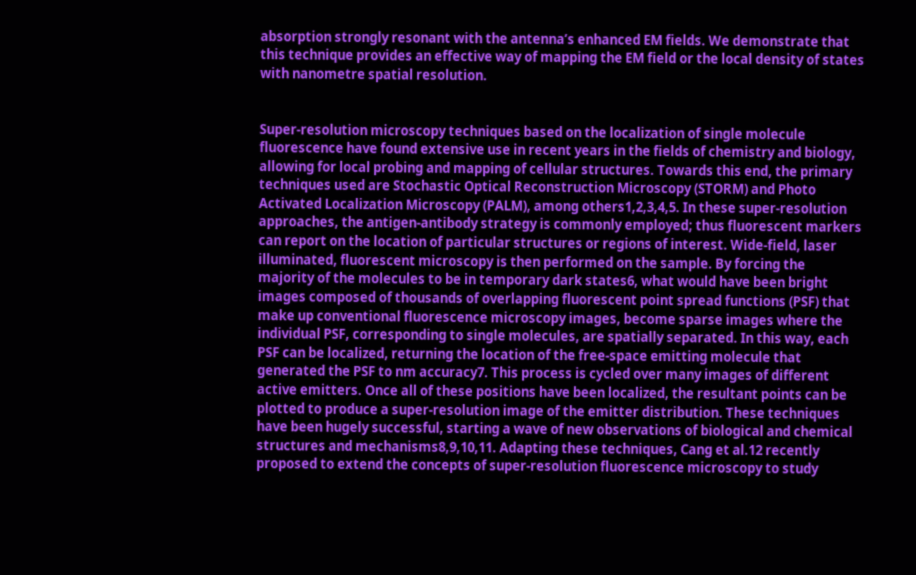absorption strongly resonant with the antenna’s enhanced EM fields. We demonstrate that this technique provides an effective way of mapping the EM field or the local density of states with nanometre spatial resolution.


Super-resolution microscopy techniques based on the localization of single molecule fluorescence have found extensive use in recent years in the fields of chemistry and biology, allowing for local probing and mapping of cellular structures. Towards this end, the primary techniques used are Stochastic Optical Reconstruction Microscopy (STORM) and Photo Activated Localization Microscopy (PALM), among others1,2,3,4,5. In these super-resolution approaches, the antigen-antibody strategy is commonly employed; thus fluorescent markers can report on the location of particular structures or regions of interest. Wide-field, laser illuminated, fluorescent microscopy is then performed on the sample. By forcing the majority of the molecules to be in temporary dark states6, what would have been bright images composed of thousands of overlapping fluorescent point spread functions (PSF) that make up conventional fluorescence microscopy images, become sparse images where the individual PSF, corresponding to single molecules, are spatially separated. In this way, each PSF can be localized, returning the location of the free-space emitting molecule that generated the PSF to nm accuracy7. This process is cycled over many images of different active emitters. Once all of these positions have been localized, the resultant points can be plotted to produce a super-resolution image of the emitter distribution. These techniques have been hugely successful, starting a wave of new observations of biological and chemical structures and mechanisms8,9,10,11. Adapting these techniques, Cang et al.12 recently proposed to extend the concepts of super-resolution fluorescence microscopy to study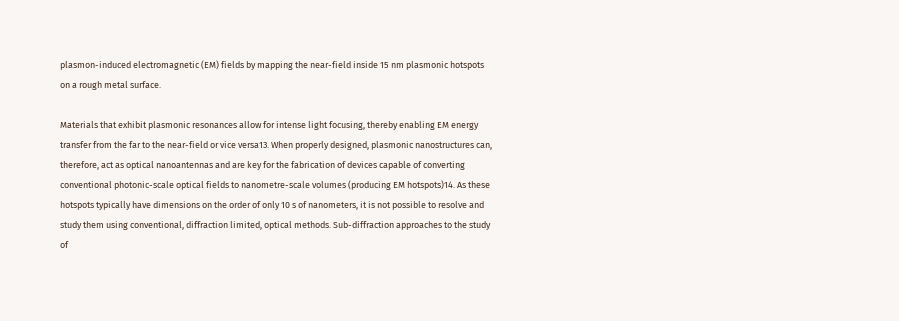plasmon-induced electromagnetic (EM) fields by mapping the near-field inside 15 nm plasmonic hotspots on a rough metal surface.

Materials that exhibit plasmonic resonances allow for intense light focusing, thereby enabling EM energy transfer from the far to the near-field or vice versa13. When properly designed, plasmonic nanostructures can, therefore, act as optical nanoantennas and are key for the fabrication of devices capable of converting conventional photonic-scale optical fields to nanometre-scale volumes (producing EM hotspots)14. As these hotspots typically have dimensions on the order of only 10 s of nanometers, it is not possible to resolve and study them using conventional, diffraction limited, optical methods. Sub-diffraction approaches to the study of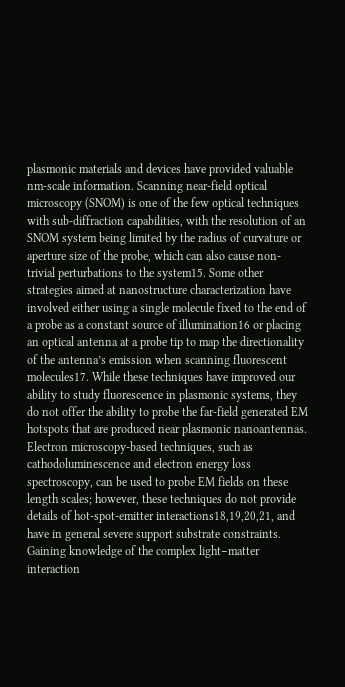plasmonic materials and devices have provided valuable nm-scale information. Scanning near-field optical microscopy (SNOM) is one of the few optical techniques with sub-diffraction capabilities, with the resolution of an SNOM system being limited by the radius of curvature or aperture size of the probe, which can also cause non-trivial perturbations to the system15. Some other strategies aimed at nanostructure characterization have involved either using a single molecule fixed to the end of a probe as a constant source of illumination16 or placing an optical antenna at a probe tip to map the directionality of the antenna’s emission when scanning fluorescent molecules17. While these techniques have improved our ability to study fluorescence in plasmonic systems, they do not offer the ability to probe the far-field generated EM hotspots that are produced near plasmonic nanoantennas. Electron microscopy-based techniques, such as cathodoluminescence and electron energy loss spectroscopy, can be used to probe EM fields on these length scales; however, these techniques do not provide details of hot-spot-emitter interactions18,19,20,21, and have in general severe support substrate constraints. Gaining knowledge of the complex light−matter interaction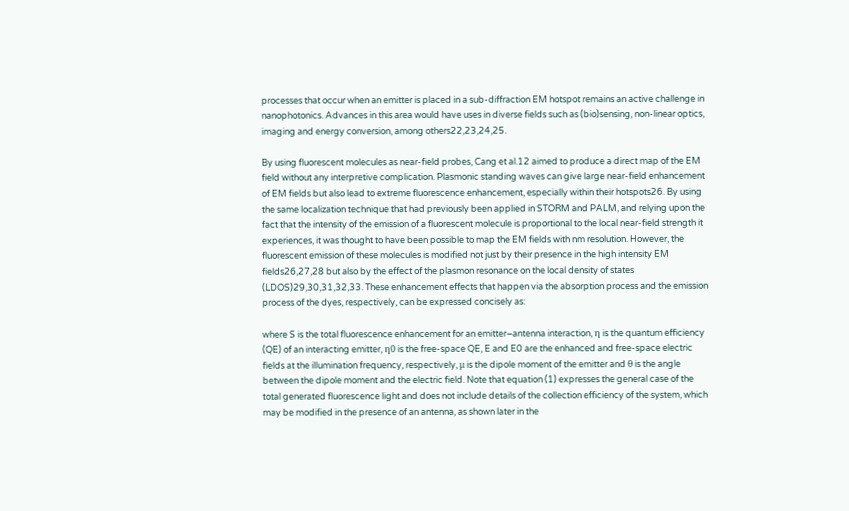processes that occur when an emitter is placed in a sub-diffraction EM hotspot remains an active challenge in nanophotonics. Advances in this area would have uses in diverse fields such as (bio)sensing, non-linear optics, imaging and energy conversion, among others22,23,24,25.

By using fluorescent molecules as near-field probes, Cang et al.12 aimed to produce a direct map of the EM field without any interpretive complication. Plasmonic standing waves can give large near-field enhancement of EM fields but also lead to extreme fluorescence enhancement, especially within their hotspots26. By using the same localization technique that had previously been applied in STORM and PALM, and relying upon the fact that the intensity of the emission of a fluorescent molecule is proportional to the local near-field strength it experiences, it was thought to have been possible to map the EM fields with nm resolution. However, the fluorescent emission of these molecules is modified not just by their presence in the high intensity EM fields26,27,28 but also by the effect of the plasmon resonance on the local density of states (LDOS)29,30,31,32,33. These enhancement effects that happen via the absorption process and the emission process of the dyes, respectively, can be expressed concisely as:

where S is the total fluorescence enhancement for an emitter−antenna interaction, η is the quantum efficiency (QE) of an interacting emitter, η0 is the free-space QE, E and E0 are the enhanced and free-space electric fields at the illumination frequency, respectively, μ is the dipole moment of the emitter and θ is the angle between the dipole moment and the electric field. Note that equation (1) expresses the general case of the total generated fluorescence light and does not include details of the collection efficiency of the system, which may be modified in the presence of an antenna, as shown later in the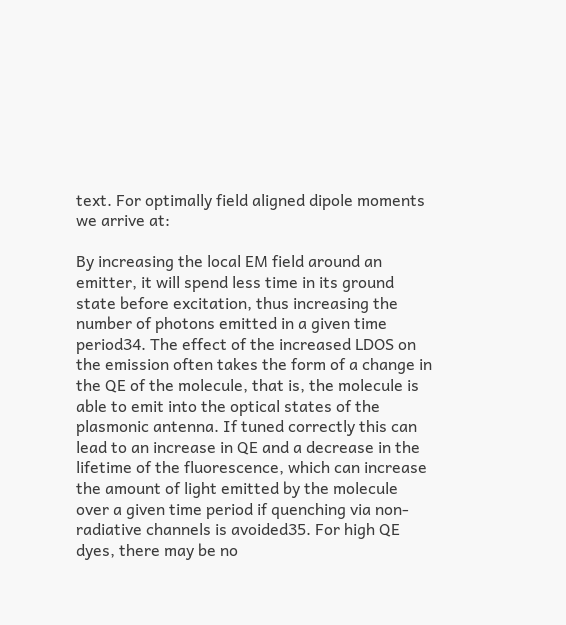text. For optimally field aligned dipole moments we arrive at:

By increasing the local EM field around an emitter, it will spend less time in its ground state before excitation, thus increasing the number of photons emitted in a given time period34. The effect of the increased LDOS on the emission often takes the form of a change in the QE of the molecule, that is, the molecule is able to emit into the optical states of the plasmonic antenna. If tuned correctly this can lead to an increase in QE and a decrease in the lifetime of the fluorescence, which can increase the amount of light emitted by the molecule over a given time period if quenching via non-radiative channels is avoided35. For high QE dyes, there may be no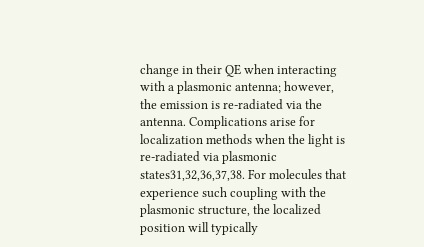change in their QE when interacting with a plasmonic antenna; however, the emission is re-radiated via the antenna. Complications arise for localization methods when the light is re-radiated via plasmonic states31,32,36,37,38. For molecules that experience such coupling with the plasmonic structure, the localized position will typically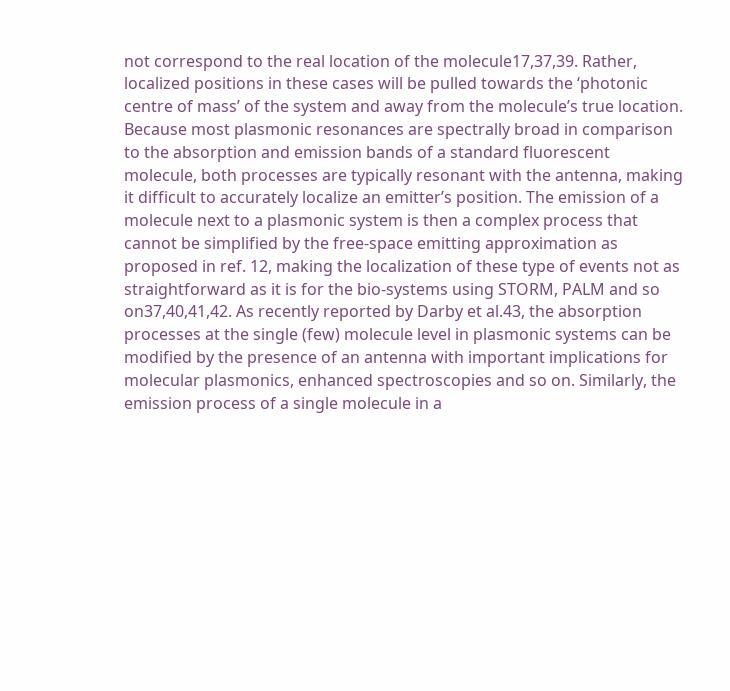not correspond to the real location of the molecule17,37,39. Rather, localized positions in these cases will be pulled towards the ‘photonic centre of mass’ of the system and away from the molecule’s true location. Because most plasmonic resonances are spectrally broad in comparison to the absorption and emission bands of a standard fluorescent molecule, both processes are typically resonant with the antenna, making it difficult to accurately localize an emitter’s position. The emission of a molecule next to a plasmonic system is then a complex process that cannot be simplified by the free-space emitting approximation as proposed in ref. 12, making the localization of these type of events not as straightforward as it is for the bio-systems using STORM, PALM and so on37,40,41,42. As recently reported by Darby et al.43, the absorption processes at the single (few) molecule level in plasmonic systems can be modified by the presence of an antenna with important implications for molecular plasmonics, enhanced spectroscopies and so on. Similarly, the emission process of a single molecule in a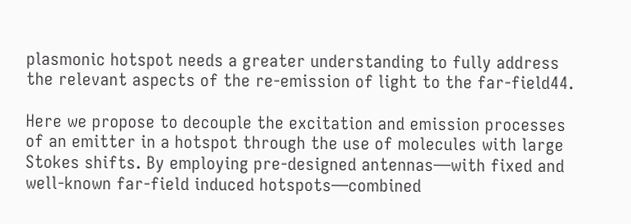plasmonic hotspot needs a greater understanding to fully address the relevant aspects of the re-emission of light to the far-field44.

Here we propose to decouple the excitation and emission processes of an emitter in a hotspot through the use of molecules with large Stokes shifts. By employing pre-designed antennas—with fixed and well-known far-field induced hotspots—combined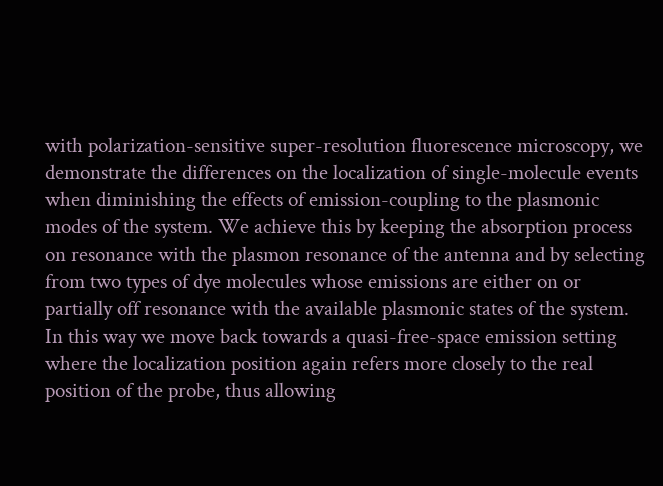with polarization-sensitive super-resolution fluorescence microscopy, we demonstrate the differences on the localization of single-molecule events when diminishing the effects of emission-coupling to the plasmonic modes of the system. We achieve this by keeping the absorption process on resonance with the plasmon resonance of the antenna and by selecting from two types of dye molecules whose emissions are either on or partially off resonance with the available plasmonic states of the system. In this way we move back towards a quasi-free-space emission setting where the localization position again refers more closely to the real position of the probe, thus allowing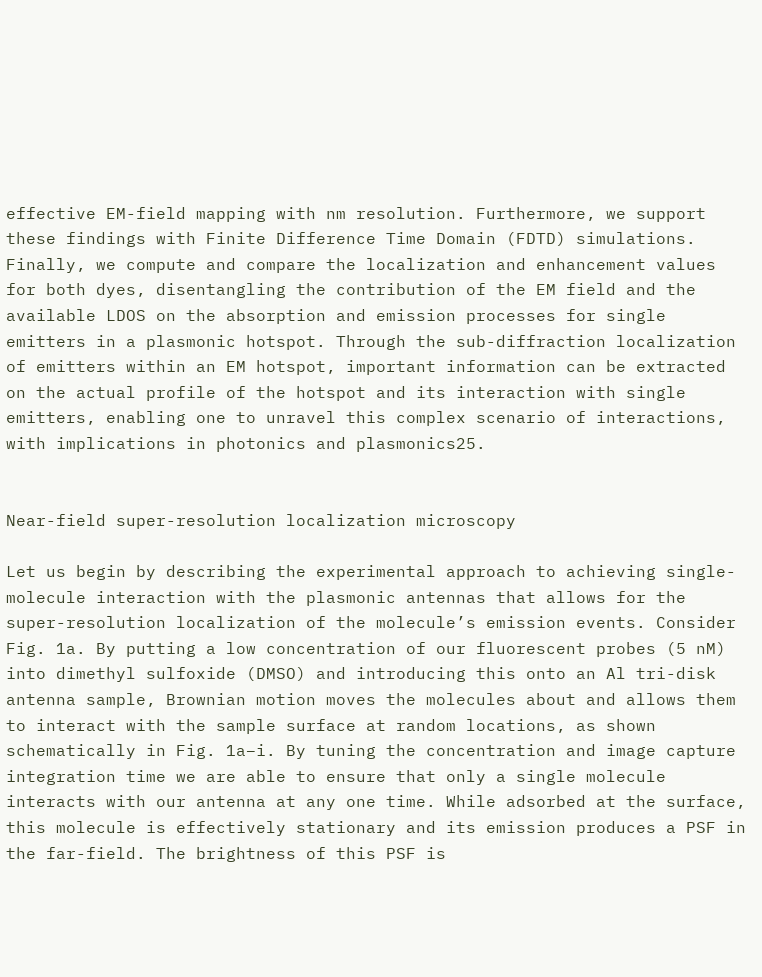effective EM-field mapping with nm resolution. Furthermore, we support these findings with Finite Difference Time Domain (FDTD) simulations. Finally, we compute and compare the localization and enhancement values for both dyes, disentangling the contribution of the EM field and the available LDOS on the absorption and emission processes for single emitters in a plasmonic hotspot. Through the sub-diffraction localization of emitters within an EM hotspot, important information can be extracted on the actual profile of the hotspot and its interaction with single emitters, enabling one to unravel this complex scenario of interactions, with implications in photonics and plasmonics25.


Near-field super-resolution localization microscopy

Let us begin by describing the experimental approach to achieving single-molecule interaction with the plasmonic antennas that allows for the super-resolution localization of the molecule’s emission events. Consider Fig. 1a. By putting a low concentration of our fluorescent probes (5 nM) into dimethyl sulfoxide (DMSO) and introducing this onto an Al tri-disk antenna sample, Brownian motion moves the molecules about and allows them to interact with the sample surface at random locations, as shown schematically in Fig. 1a–i. By tuning the concentration and image capture integration time we are able to ensure that only a single molecule interacts with our antenna at any one time. While adsorbed at the surface, this molecule is effectively stationary and its emission produces a PSF in the far-field. The brightness of this PSF is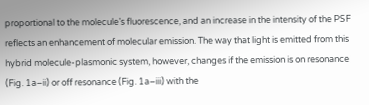proportional to the molecule’s fluorescence, and an increase in the intensity of the PSF reflects an enhancement of molecular emission. The way that light is emitted from this hybrid molecule-plasmonic system, however, changes if the emission is on resonance (Fig. 1a–ii) or off resonance (Fig. 1a–iii) with the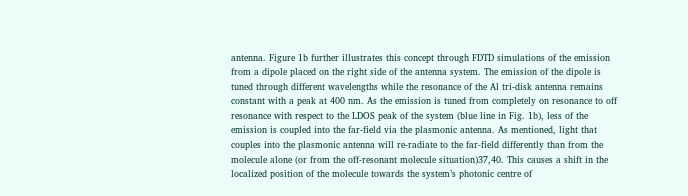antenna. Figure 1b further illustrates this concept through FDTD simulations of the emission from a dipole placed on the right side of the antenna system. The emission of the dipole is tuned through different wavelengths while the resonance of the Al tri-disk antenna remains constant with a peak at 400 nm. As the emission is tuned from completely on resonance to off resonance with respect to the LDOS peak of the system (blue line in Fig. 1b), less of the emission is coupled into the far-field via the plasmonic antenna. As mentioned, light that couples into the plasmonic antenna will re-radiate to the far-field differently than from the molecule alone (or from the off-resonant molecule situation)37,40. This causes a shift in the localized position of the molecule towards the system’s photonic centre of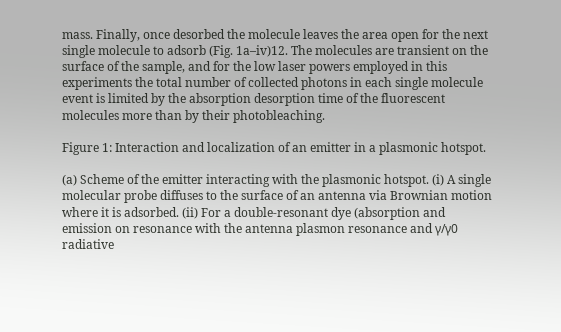mass. Finally, once desorbed the molecule leaves the area open for the next single molecule to adsorb (Fig. 1a–iv)12. The molecules are transient on the surface of the sample, and for the low laser powers employed in this experiments the total number of collected photons in each single molecule event is limited by the absorption desorption time of the fluorescent molecules more than by their photobleaching.

Figure 1: Interaction and localization of an emitter in a plasmonic hotspot.

(a) Scheme of the emitter interacting with the plasmonic hotspot. (i) A single molecular probe diffuses to the surface of an antenna via Brownian motion where it is adsorbed. (ii) For a double-resonant dye (absorption and emission on resonance with the antenna plasmon resonance and γ/γ0 radiative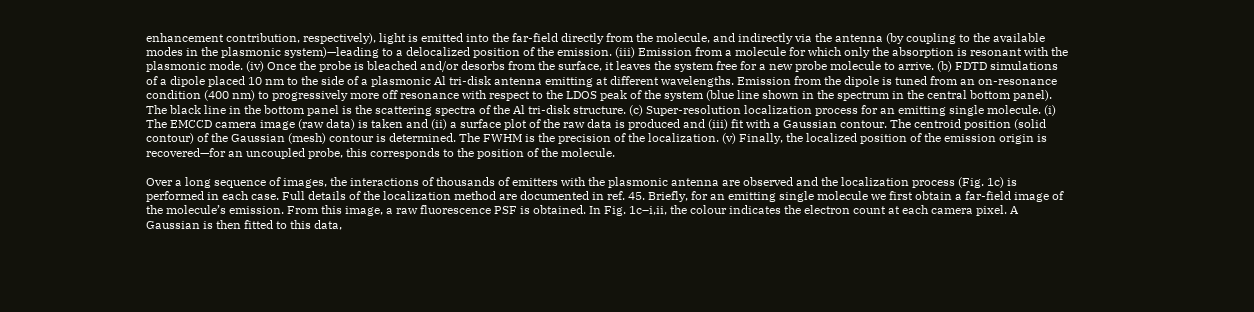enhancement contribution, respectively), light is emitted into the far-field directly from the molecule, and indirectly via the antenna (by coupling to the available modes in the plasmonic system)—leading to a delocalized position of the emission. (iii) Emission from a molecule for which only the absorption is resonant with the plasmonic mode. (iv) Once the probe is bleached and/or desorbs from the surface, it leaves the system free for a new probe molecule to arrive. (b) FDTD simulations of a dipole placed 10 nm to the side of a plasmonic Al tri-disk antenna emitting at different wavelengths. Emission from the dipole is tuned from an on-resonance condition (400 nm) to progressively more off resonance with respect to the LDOS peak of the system (blue line shown in the spectrum in the central bottom panel). The black line in the bottom panel is the scattering spectra of the Al tri-disk structure. (c) Super-resolution localization process for an emitting single molecule. (i) The EMCCD camera image (raw data) is taken and (ii) a surface plot of the raw data is produced and (iii) fit with a Gaussian contour. The centroid position (solid contour) of the Gaussian (mesh) contour is determined. The FWHM is the precision of the localization. (v) Finally, the localized position of the emission origin is recovered—for an uncoupled probe, this corresponds to the position of the molecule.

Over a long sequence of images, the interactions of thousands of emitters with the plasmonic antenna are observed and the localization process (Fig. 1c) is performed in each case. Full details of the localization method are documented in ref. 45. Briefly, for an emitting single molecule we first obtain a far-field image of the molecule’s emission. From this image, a raw fluorescence PSF is obtained. In Fig. 1c–i,ii, the colour indicates the electron count at each camera pixel. A Gaussian is then fitted to this data,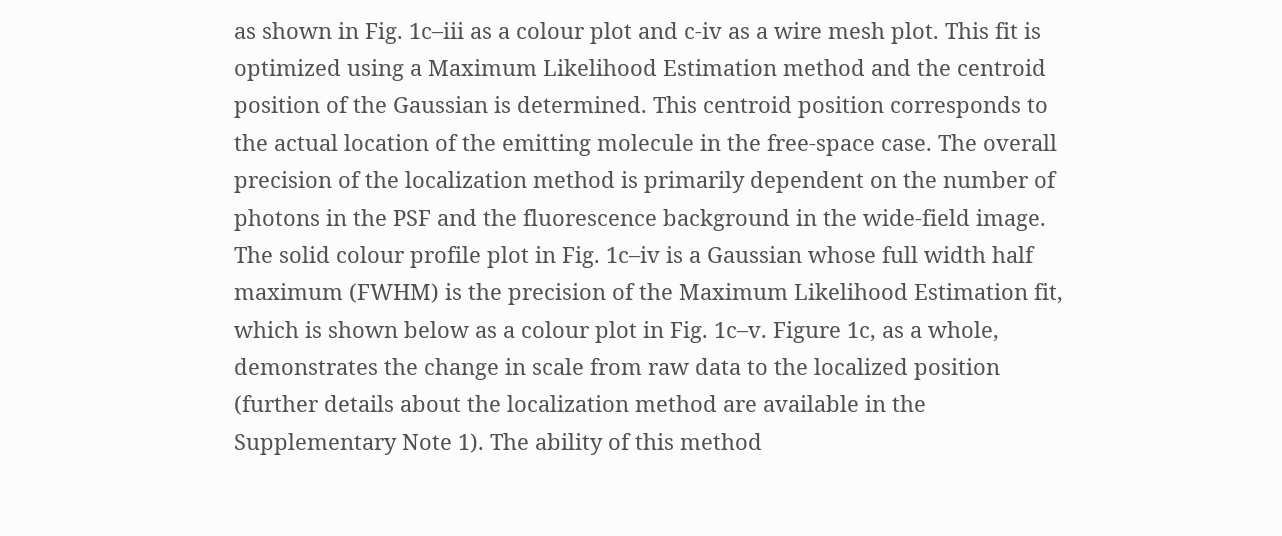as shown in Fig. 1c–iii as a colour plot and c-iv as a wire mesh plot. This fit is optimized using a Maximum Likelihood Estimation method and the centroid position of the Gaussian is determined. This centroid position corresponds to the actual location of the emitting molecule in the free-space case. The overall precision of the localization method is primarily dependent on the number of photons in the PSF and the fluorescence background in the wide-field image. The solid colour profile plot in Fig. 1c–iv is a Gaussian whose full width half maximum (FWHM) is the precision of the Maximum Likelihood Estimation fit, which is shown below as a colour plot in Fig. 1c–v. Figure 1c, as a whole, demonstrates the change in scale from raw data to the localized position (further details about the localization method are available in the Supplementary Note 1). The ability of this method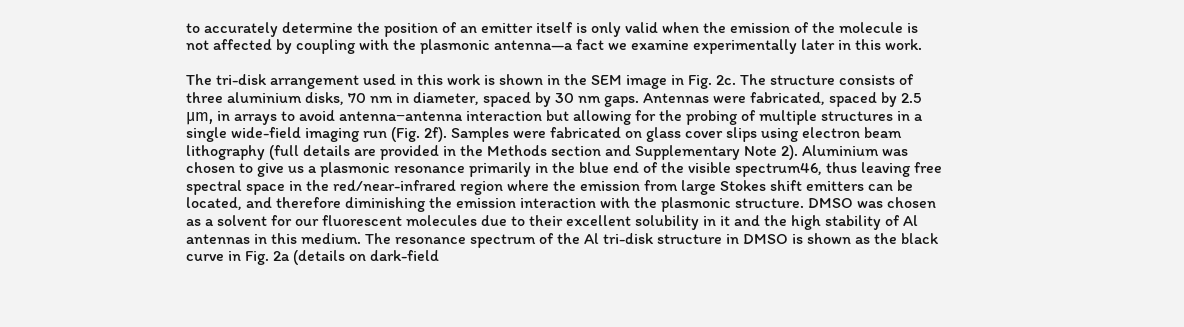to accurately determine the position of an emitter itself is only valid when the emission of the molecule is not affected by coupling with the plasmonic antenna—a fact we examine experimentally later in this work.

The tri-disk arrangement used in this work is shown in the SEM image in Fig. 2c. The structure consists of three aluminium disks, 70 nm in diameter, spaced by 30 nm gaps. Antennas were fabricated, spaced by 2.5 μm, in arrays to avoid antenna−antenna interaction but allowing for the probing of multiple structures in a single wide-field imaging run (Fig. 2f). Samples were fabricated on glass cover slips using electron beam lithography (full details are provided in the Methods section and Supplementary Note 2). Aluminium was chosen to give us a plasmonic resonance primarily in the blue end of the visible spectrum46, thus leaving free spectral space in the red/near-infrared region where the emission from large Stokes shift emitters can be located, and therefore diminishing the emission interaction with the plasmonic structure. DMSO was chosen as a solvent for our fluorescent molecules due to their excellent solubility in it and the high stability of Al antennas in this medium. The resonance spectrum of the Al tri-disk structure in DMSO is shown as the black curve in Fig. 2a (details on dark-field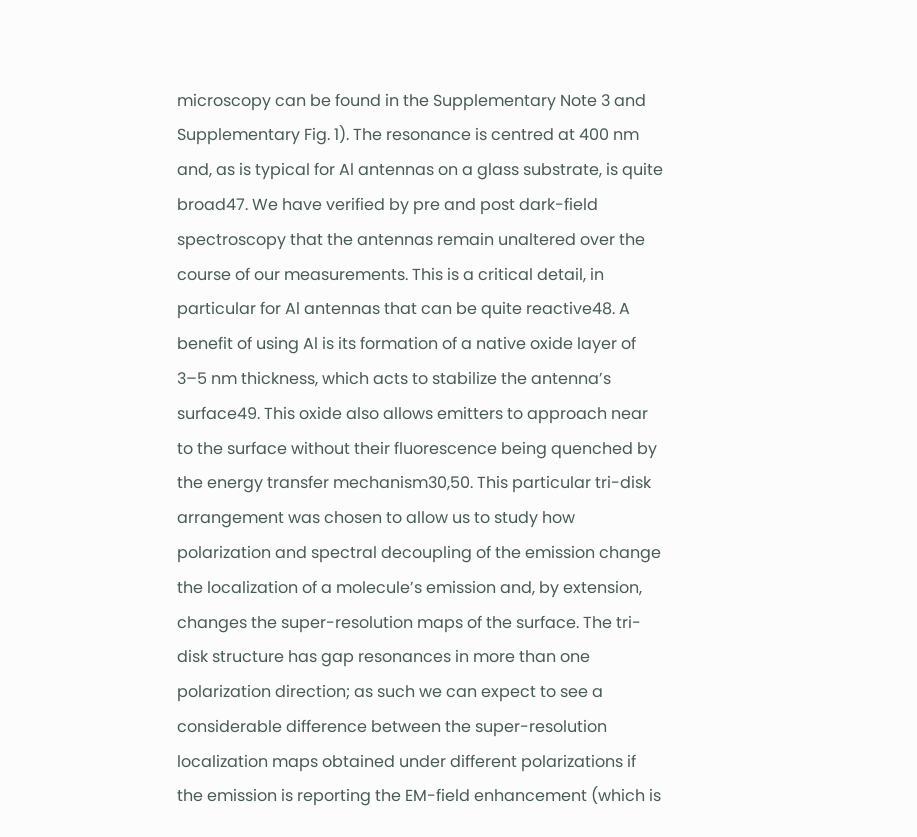microscopy can be found in the Supplementary Note 3 and Supplementary Fig. 1). The resonance is centred at 400 nm and, as is typical for Al antennas on a glass substrate, is quite broad47. We have verified by pre and post dark-field spectroscopy that the antennas remain unaltered over the course of our measurements. This is a critical detail, in particular for Al antennas that can be quite reactive48. A benefit of using Al is its formation of a native oxide layer of 3–5 nm thickness, which acts to stabilize the antenna’s surface49. This oxide also allows emitters to approach near to the surface without their fluorescence being quenched by the energy transfer mechanism30,50. This particular tri-disk arrangement was chosen to allow us to study how polarization and spectral decoupling of the emission change the localization of a molecule’s emission and, by extension, changes the super-resolution maps of the surface. The tri-disk structure has gap resonances in more than one polarization direction; as such we can expect to see a considerable difference between the super-resolution localization maps obtained under different polarizations if the emission is reporting the EM-field enhancement (which is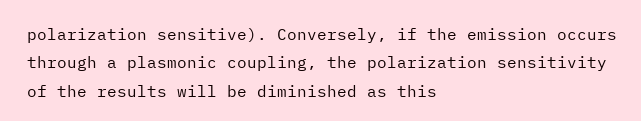polarization sensitive). Conversely, if the emission occurs through a plasmonic coupling, the polarization sensitivity of the results will be diminished as this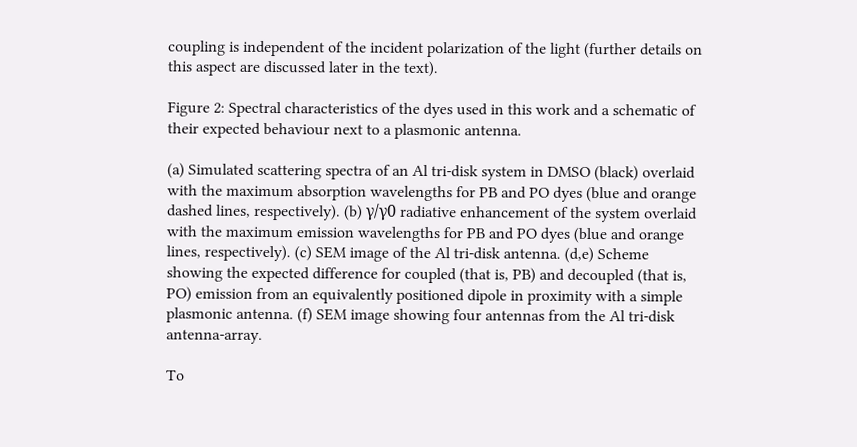coupling is independent of the incident polarization of the light (further details on this aspect are discussed later in the text).

Figure 2: Spectral characteristics of the dyes used in this work and a schematic of their expected behaviour next to a plasmonic antenna.

(a) Simulated scattering spectra of an Al tri-disk system in DMSO (black) overlaid with the maximum absorption wavelengths for PB and PO dyes (blue and orange dashed lines, respectively). (b) γ/γ0 radiative enhancement of the system overlaid with the maximum emission wavelengths for PB and PO dyes (blue and orange lines, respectively). (c) SEM image of the Al tri-disk antenna. (d,e) Scheme showing the expected difference for coupled (that is, PB) and decoupled (that is, PO) emission from an equivalently positioned dipole in proximity with a simple plasmonic antenna. (f) SEM image showing four antennas from the Al tri-disk antenna-array.

To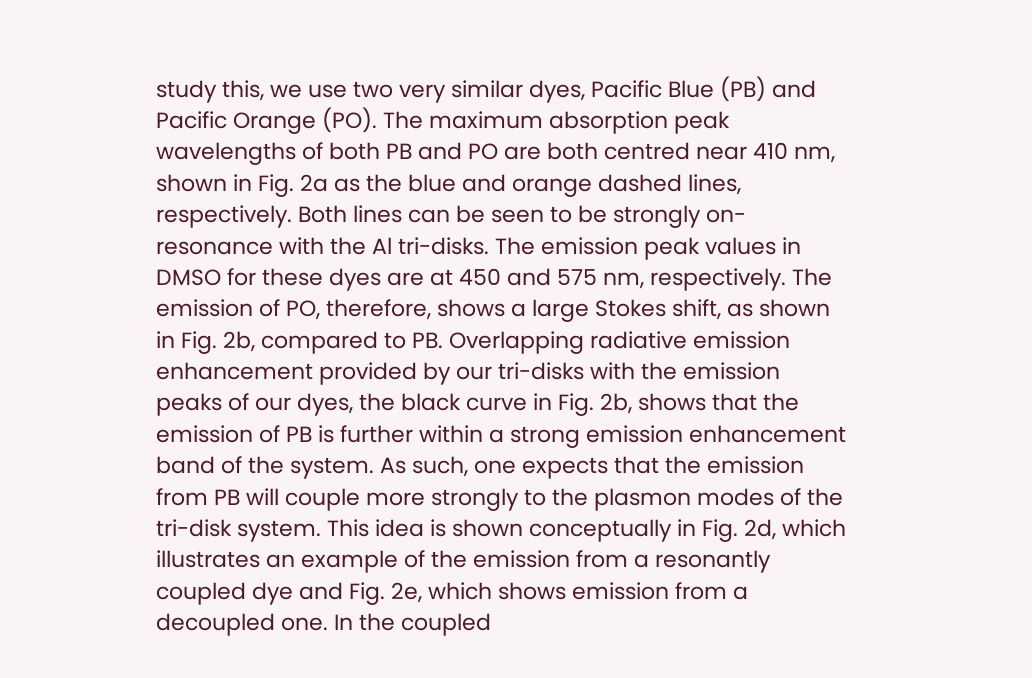study this, we use two very similar dyes, Pacific Blue (PB) and Pacific Orange (PO). The maximum absorption peak wavelengths of both PB and PO are both centred near 410 nm, shown in Fig. 2a as the blue and orange dashed lines, respectively. Both lines can be seen to be strongly on-resonance with the Al tri-disks. The emission peak values in DMSO for these dyes are at 450 and 575 nm, respectively. The emission of PO, therefore, shows a large Stokes shift, as shown in Fig. 2b, compared to PB. Overlapping radiative emission enhancement provided by our tri-disks with the emission peaks of our dyes, the black curve in Fig. 2b, shows that the emission of PB is further within a strong emission enhancement band of the system. As such, one expects that the emission from PB will couple more strongly to the plasmon modes of the tri-disk system. This idea is shown conceptually in Fig. 2d, which illustrates an example of the emission from a resonantly coupled dye and Fig. 2e, which shows emission from a decoupled one. In the coupled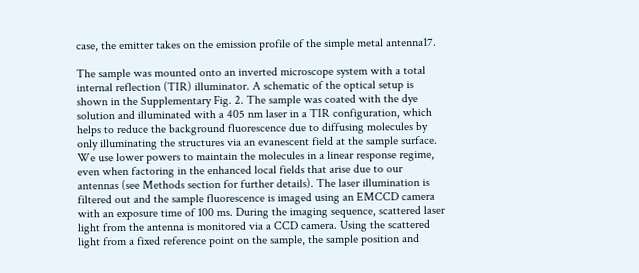case, the emitter takes on the emission profile of the simple metal antenna17.

The sample was mounted onto an inverted microscope system with a total internal reflection (TIR) illuminator. A schematic of the optical setup is shown in the Supplementary Fig. 2. The sample was coated with the dye solution and illuminated with a 405 nm laser in a TIR configuration, which helps to reduce the background fluorescence due to diffusing molecules by only illuminating the structures via an evanescent field at the sample surface. We use lower powers to maintain the molecules in a linear response regime, even when factoring in the enhanced local fields that arise due to our antennas (see Methods section for further details). The laser illumination is filtered out and the sample fluorescence is imaged using an EMCCD camera with an exposure time of 100 ms. During the imaging sequence, scattered laser light from the antenna is monitored via a CCD camera. Using the scattered light from a fixed reference point on the sample, the sample position and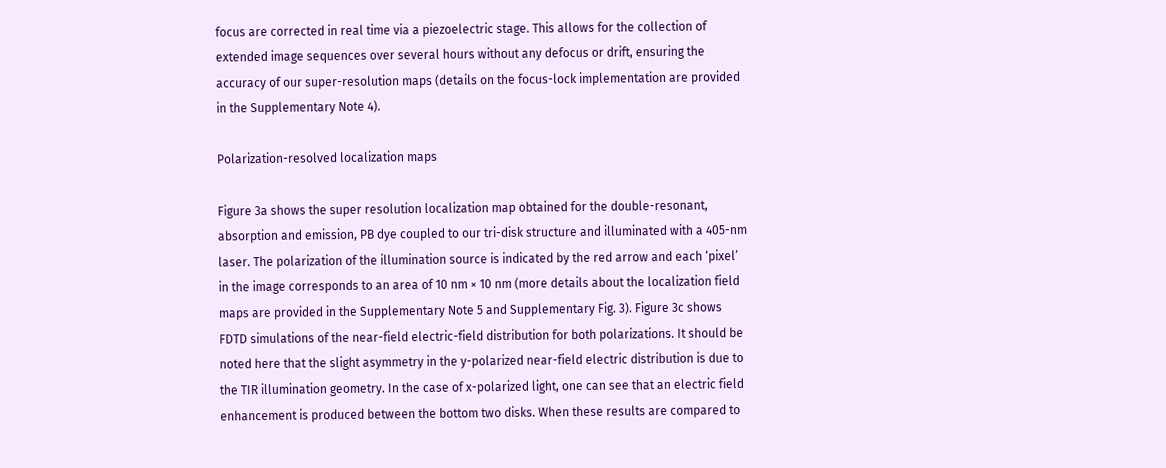focus are corrected in real time via a piezoelectric stage. This allows for the collection of extended image sequences over several hours without any defocus or drift, ensuring the accuracy of our super-resolution maps (details on the focus-lock implementation are provided in the Supplementary Note 4).

Polarization-resolved localization maps

Figure 3a shows the super resolution localization map obtained for the double-resonant, absorption and emission, PB dye coupled to our tri-disk structure and illuminated with a 405-nm laser. The polarization of the illumination source is indicated by the red arrow and each ‘pixel’ in the image corresponds to an area of 10 nm × 10 nm (more details about the localization field maps are provided in the Supplementary Note 5 and Supplementary Fig. 3). Figure 3c shows FDTD simulations of the near-field electric-field distribution for both polarizations. It should be noted here that the slight asymmetry in the y-polarized near-field electric distribution is due to the TIR illumination geometry. In the case of x-polarized light, one can see that an electric field enhancement is produced between the bottom two disks. When these results are compared to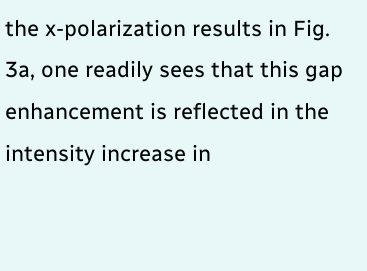the x-polarization results in Fig. 3a, one readily sees that this gap enhancement is reflected in the intensity increase in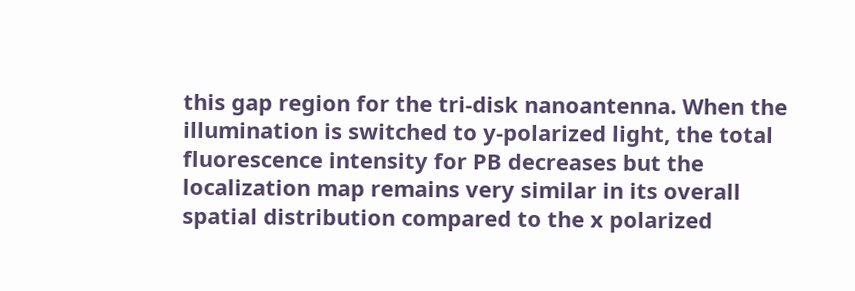this gap region for the tri-disk nanoantenna. When the illumination is switched to y-polarized light, the total fluorescence intensity for PB decreases but the localization map remains very similar in its overall spatial distribution compared to the x polarized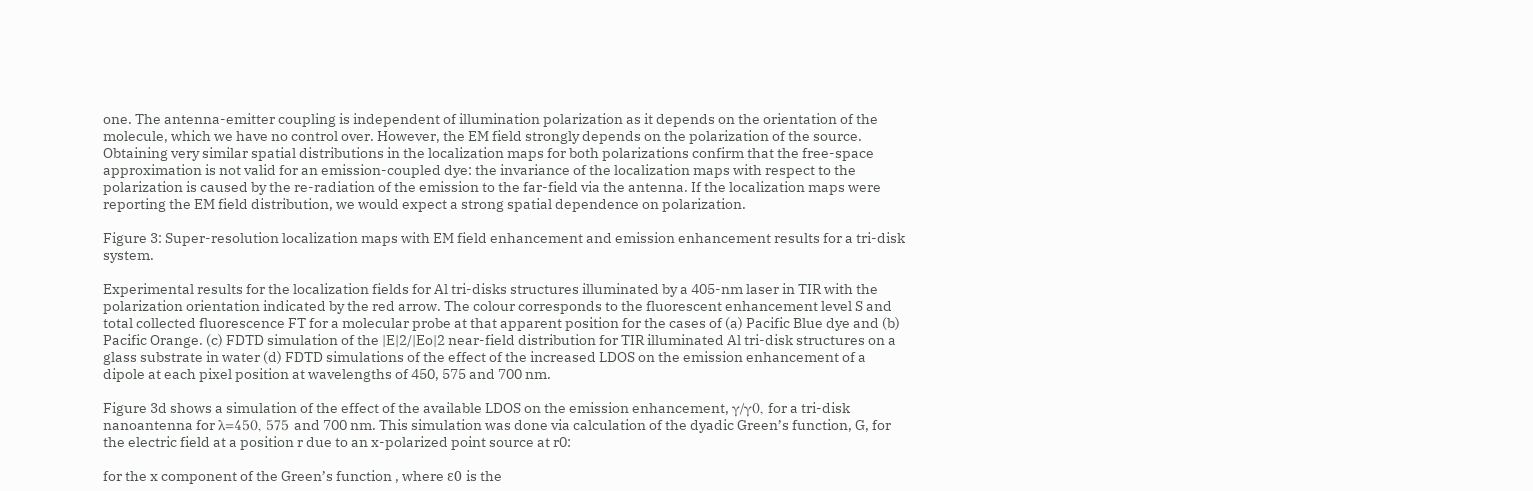one. The antenna-emitter coupling is independent of illumination polarization as it depends on the orientation of the molecule, which we have no control over. However, the EM field strongly depends on the polarization of the source. Obtaining very similar spatial distributions in the localization maps for both polarizations confirm that the free-space approximation is not valid for an emission-coupled dye: the invariance of the localization maps with respect to the polarization is caused by the re-radiation of the emission to the far-field via the antenna. If the localization maps were reporting the EM field distribution, we would expect a strong spatial dependence on polarization.

Figure 3: Super-resolution localization maps with EM field enhancement and emission enhancement results for a tri-disk system.

Experimental results for the localization fields for Al tri-disks structures illuminated by a 405-nm laser in TIR with the polarization orientation indicated by the red arrow. The colour corresponds to the fluorescent enhancement level S and total collected fluorescence FT for a molecular probe at that apparent position for the cases of (a) Pacific Blue dye and (b) Pacific Orange. (c) FDTD simulation of the |E|2/|Eo|2 near-field distribution for TIR illuminated Al tri-disk structures on a glass substrate in water (d) FDTD simulations of the effect of the increased LDOS on the emission enhancement of a dipole at each pixel position at wavelengths of 450, 575 and 700 nm.

Figure 3d shows a simulation of the effect of the available LDOS on the emission enhancement, γ/γ0, for a tri-disk nanoantenna for λ=450, 575 and 700 nm. This simulation was done via calculation of the dyadic Green’s function, G, for the electric field at a position r due to an x-polarized point source at r0:

for the x component of the Green’s function , where ɛ0 is the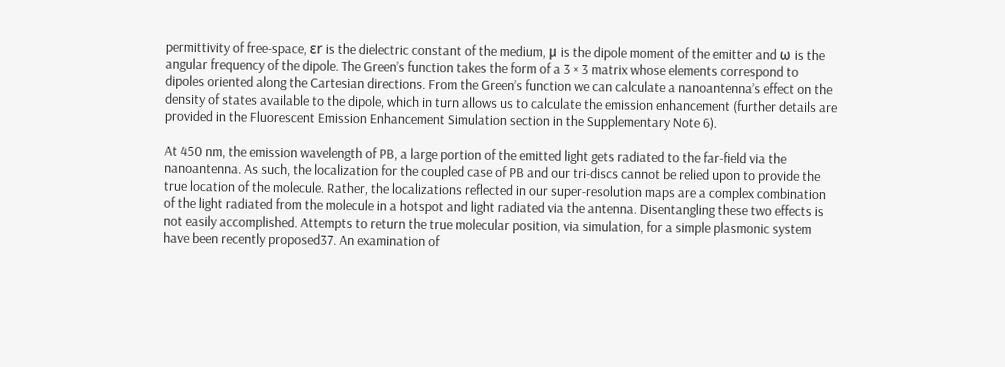permittivity of free-space, ɛr is the dielectric constant of the medium, μ is the dipole moment of the emitter and ω is the angular frequency of the dipole. The Green’s function takes the form of a 3 × 3 matrix whose elements correspond to dipoles oriented along the Cartesian directions. From the Green’s function we can calculate a nanoantenna’s effect on the density of states available to the dipole, which in turn allows us to calculate the emission enhancement (further details are provided in the Fluorescent Emission Enhancement Simulation section in the Supplementary Note 6).

At 450 nm, the emission wavelength of PB, a large portion of the emitted light gets radiated to the far-field via the nanoantenna. As such, the localization for the coupled case of PB and our tri-discs cannot be relied upon to provide the true location of the molecule. Rather, the localizations reflected in our super-resolution maps are a complex combination of the light radiated from the molecule in a hotspot and light radiated via the antenna. Disentangling these two effects is not easily accomplished. Attempts to return the true molecular position, via simulation, for a simple plasmonic system have been recently proposed37. An examination of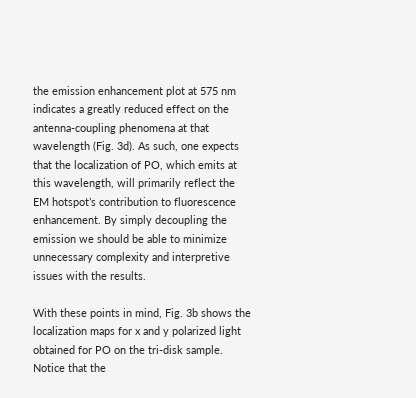the emission enhancement plot at 575 nm indicates a greatly reduced effect on the antenna-coupling phenomena at that wavelength (Fig. 3d). As such, one expects that the localization of PO, which emits at this wavelength, will primarily reflect the EM hotspot’s contribution to fluorescence enhancement. By simply decoupling the emission we should be able to minimize unnecessary complexity and interpretive issues with the results.

With these points in mind, Fig. 3b shows the localization maps for x and y polarized light obtained for PO on the tri-disk sample. Notice that the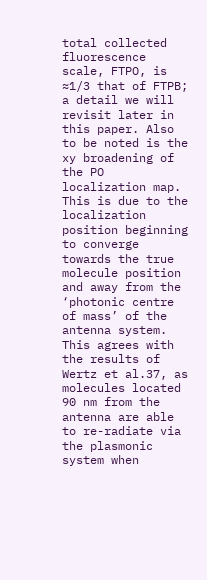total collected fluorescence scale, FTPO, is ≈1/3 that of FTPB; a detail we will revisit later in this paper. Also to be noted is the xy broadening of the PO localization map. This is due to the localization position beginning to converge towards the true molecule position and away from the ‘photonic centre of mass’ of the antenna system. This agrees with the results of Wertz et al.37, as molecules located 90 nm from the antenna are able to re-radiate via the plasmonic system when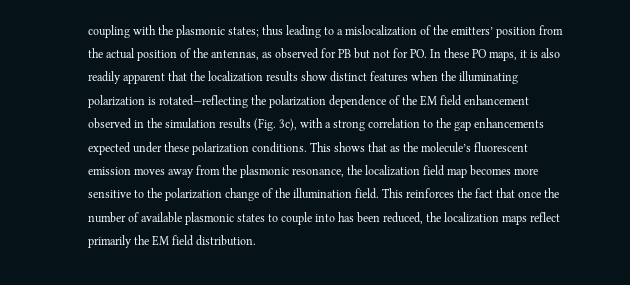coupling with the plasmonic states; thus leading to a mislocalization of the emitters’ position from the actual position of the antennas, as observed for PB but not for PO. In these PO maps, it is also readily apparent that the localization results show distinct features when the illuminating polarization is rotated—reflecting the polarization dependence of the EM field enhancement observed in the simulation results (Fig. 3c), with a strong correlation to the gap enhancements expected under these polarization conditions. This shows that as the molecule’s fluorescent emission moves away from the plasmonic resonance, the localization field map becomes more sensitive to the polarization change of the illumination field. This reinforces the fact that once the number of available plasmonic states to couple into has been reduced, the localization maps reflect primarily the EM field distribution.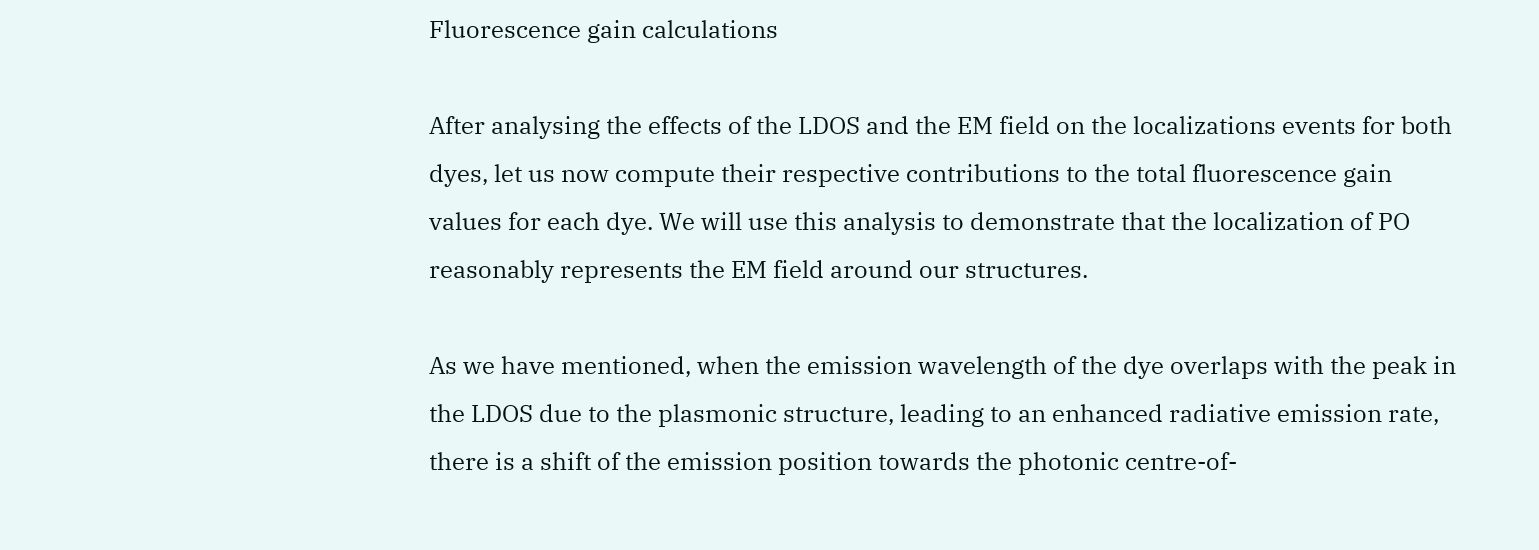Fluorescence gain calculations

After analysing the effects of the LDOS and the EM field on the localizations events for both dyes, let us now compute their respective contributions to the total fluorescence gain values for each dye. We will use this analysis to demonstrate that the localization of PO reasonably represents the EM field around our structures.

As we have mentioned, when the emission wavelength of the dye overlaps with the peak in the LDOS due to the plasmonic structure, leading to an enhanced radiative emission rate, there is a shift of the emission position towards the photonic centre-of-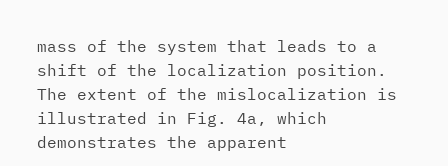mass of the system that leads to a shift of the localization position. The extent of the mislocalization is illustrated in Fig. 4a, which demonstrates the apparent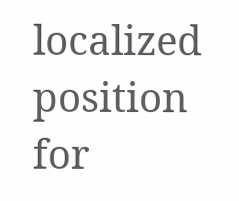localized position for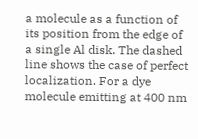a molecule as a function of its position from the edge of a single Al disk. The dashed line shows the case of perfect localization. For a dye molecule emitting at 400 nm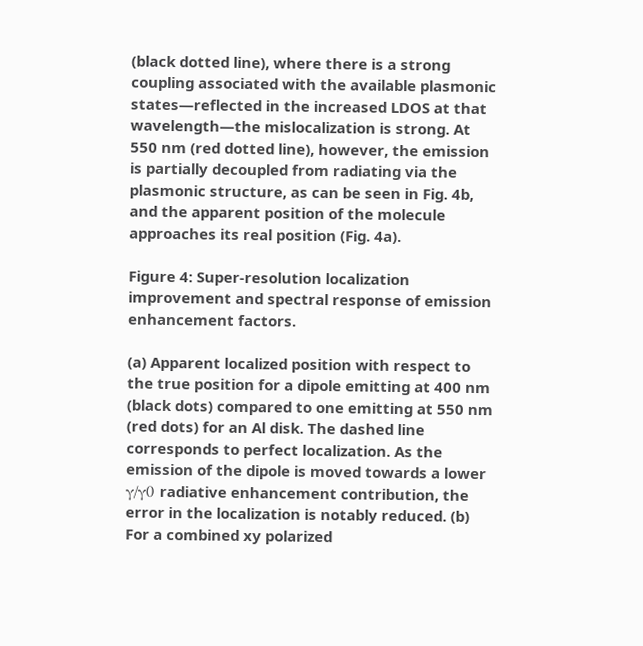(black dotted line), where there is a strong coupling associated with the available plasmonic states—reflected in the increased LDOS at that wavelength—the mislocalization is strong. At 550 nm (red dotted line), however, the emission is partially decoupled from radiating via the plasmonic structure, as can be seen in Fig. 4b, and the apparent position of the molecule approaches its real position (Fig. 4a).

Figure 4: Super-resolution localization improvement and spectral response of emission enhancement factors.

(a) Apparent localized position with respect to the true position for a dipole emitting at 400 nm (black dots) compared to one emitting at 550 nm (red dots) for an Al disk. The dashed line corresponds to perfect localization. As the emission of the dipole is moved towards a lower γ/γ0 radiative enhancement contribution, the error in the localization is notably reduced. (b) For a combined xy polarized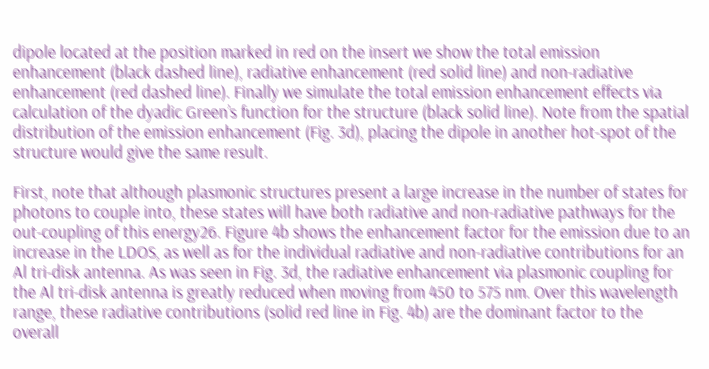dipole located at the position marked in red on the insert we show the total emission enhancement (black dashed line), radiative enhancement (red solid line) and non-radiative enhancement (red dashed line). Finally we simulate the total emission enhancement effects via calculation of the dyadic Green’s function for the structure (black solid line). Note from the spatial distribution of the emission enhancement (Fig. 3d), placing the dipole in another hot-spot of the structure would give the same result.

First, note that although plasmonic structures present a large increase in the number of states for photons to couple into, these states will have both radiative and non-radiative pathways for the out-coupling of this energy26. Figure 4b shows the enhancement factor for the emission due to an increase in the LDOS, as well as for the individual radiative and non-radiative contributions for an Al tri-disk antenna. As was seen in Fig. 3d, the radiative enhancement via plasmonic coupling for the Al tri-disk antenna is greatly reduced when moving from 450 to 575 nm. Over this wavelength range, these radiative contributions (solid red line in Fig. 4b) are the dominant factor to the overall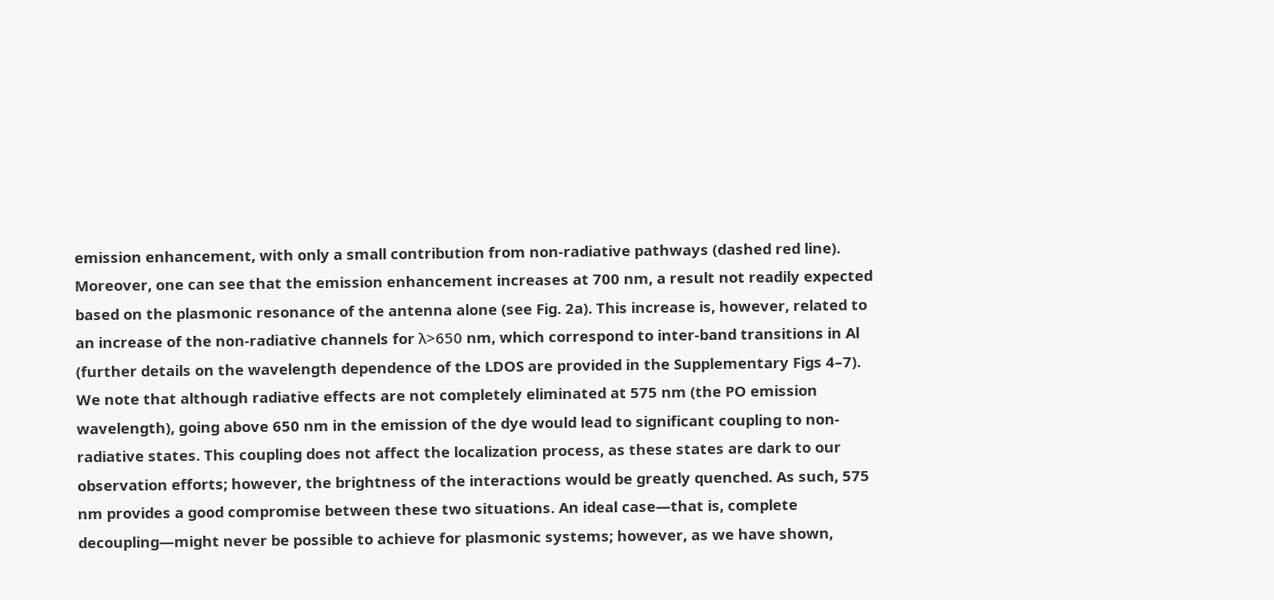emission enhancement, with only a small contribution from non-radiative pathways (dashed red line). Moreover, one can see that the emission enhancement increases at 700 nm, a result not readily expected based on the plasmonic resonance of the antenna alone (see Fig. 2a). This increase is, however, related to an increase of the non-radiative channels for λ>650 nm, which correspond to inter-band transitions in Al (further details on the wavelength dependence of the LDOS are provided in the Supplementary Figs 4–7). We note that although radiative effects are not completely eliminated at 575 nm (the PO emission wavelength), going above 650 nm in the emission of the dye would lead to significant coupling to non-radiative states. This coupling does not affect the localization process, as these states are dark to our observation efforts; however, the brightness of the interactions would be greatly quenched. As such, 575 nm provides a good compromise between these two situations. An ideal case—that is, complete decoupling—might never be possible to achieve for plasmonic systems; however, as we have shown,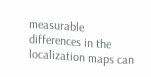measurable differences in the localization maps can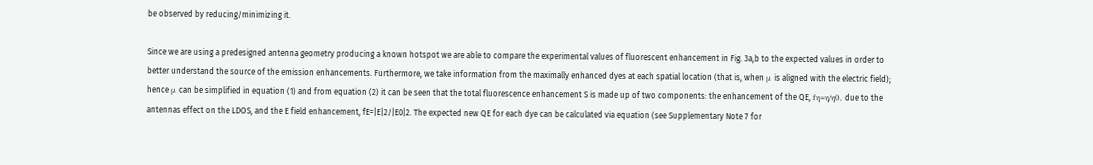be observed by reducing/minimizing it.

Since we are using a predesigned antenna geometry producing a known hotspot we are able to compare the experimental values of fluorescent enhancement in Fig. 3a,b to the expected values in order to better understand the source of the emission enhancements. Furthermore, we take information from the maximally enhanced dyes at each spatial location (that is, when μ is aligned with the electric field); hence μ can be simplified in equation (1) and from equation (2) it can be seen that the total fluorescence enhancement S is made up of two components: the enhancement of the QE, fη=η/η0, due to the antennas effect on the LDOS, and the E field enhancement, fE=|E|2/|E0|2. The expected new QE for each dye can be calculated via equation (see Supplementary Note 7 for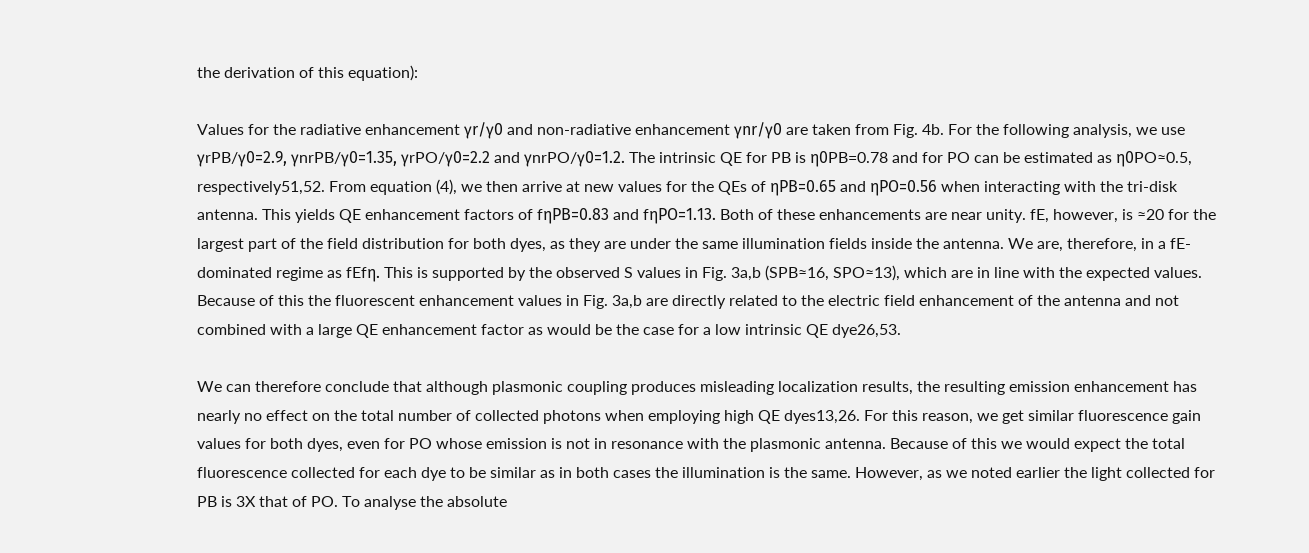the derivation of this equation):

Values for the radiative enhancement γr/γ0 and non-radiative enhancement γnr/γ0 are taken from Fig. 4b. For the following analysis, we use γrPB/γ0=2.9, γnrPB/γ0=1.35, γrPO/γ0=2.2 and γnrPO/γ0=1.2. The intrinsic QE for PB is η0PB=0.78 and for PO can be estimated as η0PO≈0.5, respectively51,52. From equation (4), we then arrive at new values for the QEs of ηPB=0.65 and ηPO=0.56 when interacting with the tri-disk antenna. This yields QE enhancement factors of fηPB=0.83 and fηPO=1.13. Both of these enhancements are near unity. fE, however, is ≈20 for the largest part of the field distribution for both dyes, as they are under the same illumination fields inside the antenna. We are, therefore, in a fE-dominated regime as fEfη. This is supported by the observed S values in Fig. 3a,b (SPB≈16, SPO≈13), which are in line with the expected values. Because of this the fluorescent enhancement values in Fig. 3a,b are directly related to the electric field enhancement of the antenna and not combined with a large QE enhancement factor as would be the case for a low intrinsic QE dye26,53.

We can therefore conclude that although plasmonic coupling produces misleading localization results, the resulting emission enhancement has nearly no effect on the total number of collected photons when employing high QE dyes13,26. For this reason, we get similar fluorescence gain values for both dyes, even for PO whose emission is not in resonance with the plasmonic antenna. Because of this we would expect the total fluorescence collected for each dye to be similar as in both cases the illumination is the same. However, as we noted earlier the light collected for PB is 3X that of PO. To analyse the absolute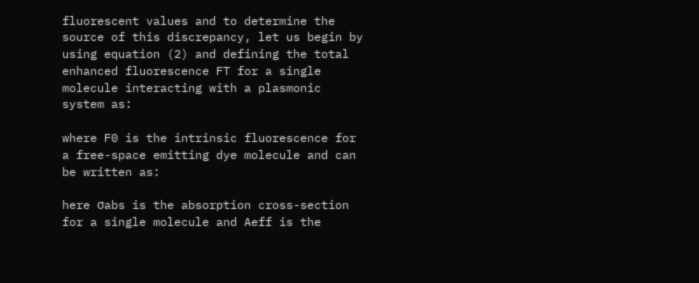fluorescent values and to determine the source of this discrepancy, let us begin by using equation (2) and defining the total enhanced fluorescence FT for a single molecule interacting with a plasmonic system as:

where F0 is the intrinsic fluorescence for a free-space emitting dye molecule and can be written as:

here σabs is the absorption cross-section for a single molecule and Aeff is the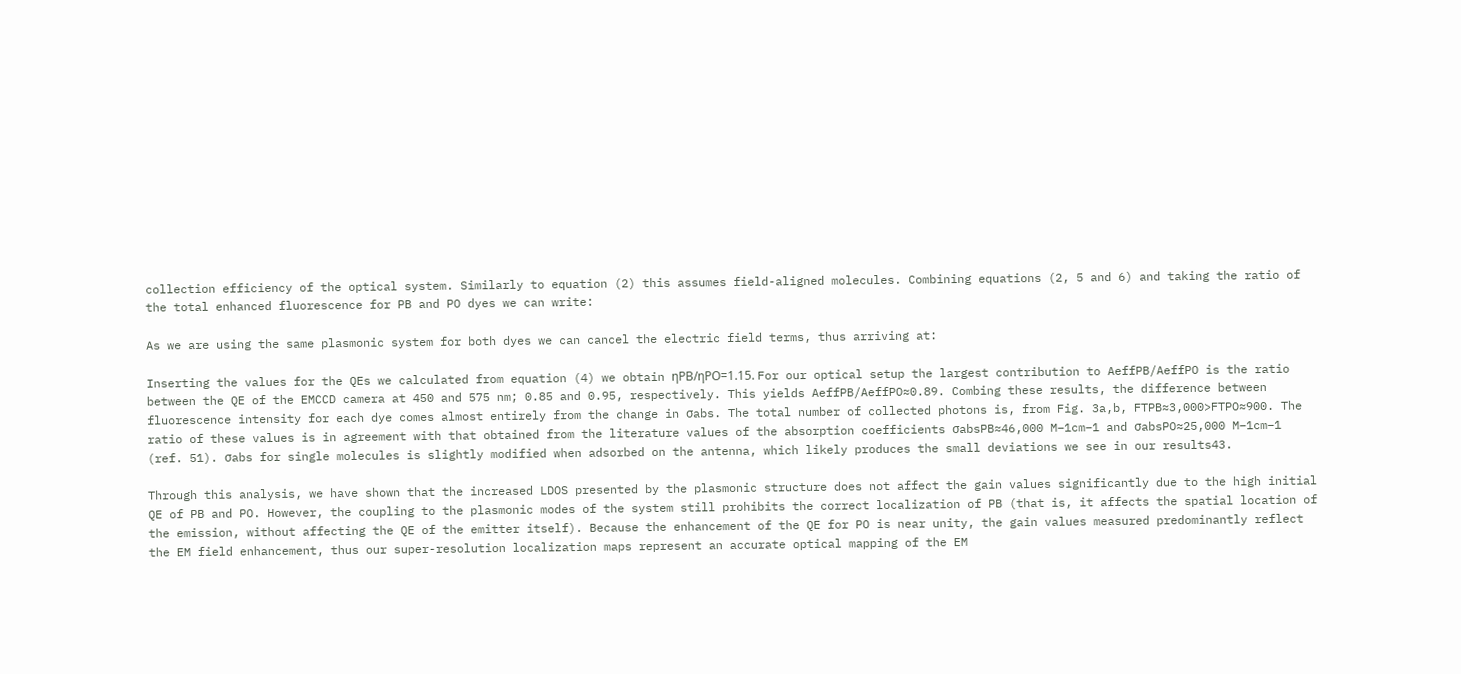collection efficiency of the optical system. Similarly to equation (2) this assumes field-aligned molecules. Combining equations (2, 5 and 6) and taking the ratio of the total enhanced fluorescence for PB and PO dyes we can write:

As we are using the same plasmonic system for both dyes we can cancel the electric field terms, thus arriving at:

Inserting the values for the QEs we calculated from equation (4) we obtain ηPB/ηPO=1.15. For our optical setup the largest contribution to AeffPB/AeffPO is the ratio between the QE of the EMCCD camera at 450 and 575 nm; 0.85 and 0.95, respectively. This yields AeffPB/AeffPO≈0.89. Combing these results, the difference between fluorescence intensity for each dye comes almost entirely from the change in σabs. The total number of collected photons is, from Fig. 3a,b, FTPB≈3,000>FTPO≈900. The ratio of these values is in agreement with that obtained from the literature values of the absorption coefficients σabsPB≈46,000 M−1cm−1 and σabsPO≈25,000 M−1cm−1 (ref. 51). σabs for single molecules is slightly modified when adsorbed on the antenna, which likely produces the small deviations we see in our results43.

Through this analysis, we have shown that the increased LDOS presented by the plasmonic structure does not affect the gain values significantly due to the high initial QE of PB and PO. However, the coupling to the plasmonic modes of the system still prohibits the correct localization of PB (that is, it affects the spatial location of the emission, without affecting the QE of the emitter itself). Because the enhancement of the QE for PO is near unity, the gain values measured predominantly reflect the EM field enhancement, thus our super-resolution localization maps represent an accurate optical mapping of the EM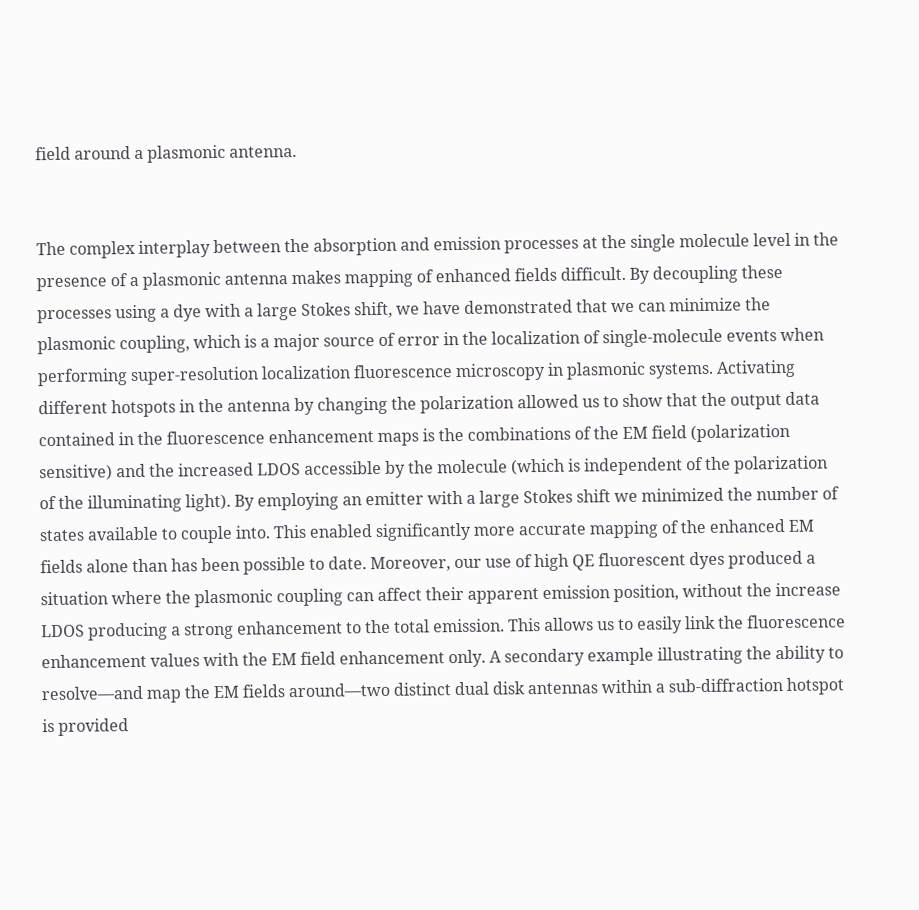field around a plasmonic antenna.


The complex interplay between the absorption and emission processes at the single molecule level in the presence of a plasmonic antenna makes mapping of enhanced fields difficult. By decoupling these processes using a dye with a large Stokes shift, we have demonstrated that we can minimize the plasmonic coupling, which is a major source of error in the localization of single-molecule events when performing super-resolution localization fluorescence microscopy in plasmonic systems. Activating different hotspots in the antenna by changing the polarization allowed us to show that the output data contained in the fluorescence enhancement maps is the combinations of the EM field (polarization sensitive) and the increased LDOS accessible by the molecule (which is independent of the polarization of the illuminating light). By employing an emitter with a large Stokes shift we minimized the number of states available to couple into. This enabled significantly more accurate mapping of the enhanced EM fields alone than has been possible to date. Moreover, our use of high QE fluorescent dyes produced a situation where the plasmonic coupling can affect their apparent emission position, without the increase LDOS producing a strong enhancement to the total emission. This allows us to easily link the fluorescence enhancement values with the EM field enhancement only. A secondary example illustrating the ability to resolve—and map the EM fields around—two distinct dual disk antennas within a sub-diffraction hotspot is provided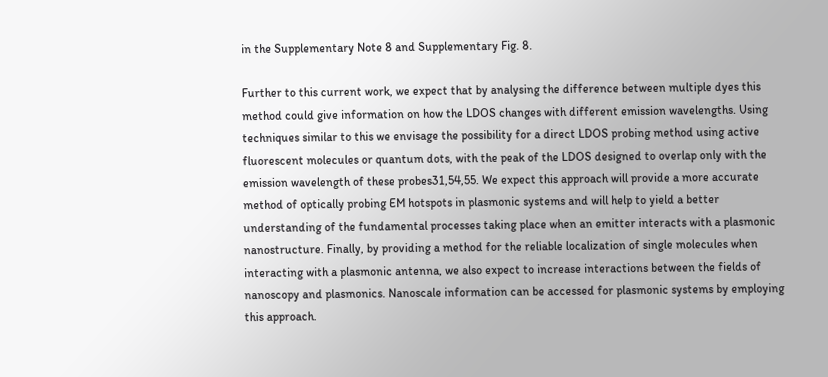in the Supplementary Note 8 and Supplementary Fig. 8.

Further to this current work, we expect that by analysing the difference between multiple dyes this method could give information on how the LDOS changes with different emission wavelengths. Using techniques similar to this we envisage the possibility for a direct LDOS probing method using active fluorescent molecules or quantum dots, with the peak of the LDOS designed to overlap only with the emission wavelength of these probes31,54,55. We expect this approach will provide a more accurate method of optically probing EM hotspots in plasmonic systems and will help to yield a better understanding of the fundamental processes taking place when an emitter interacts with a plasmonic nanostructure. Finally, by providing a method for the reliable localization of single molecules when interacting with a plasmonic antenna, we also expect to increase interactions between the fields of nanoscopy and plasmonics. Nanoscale information can be accessed for plasmonic systems by employing this approach.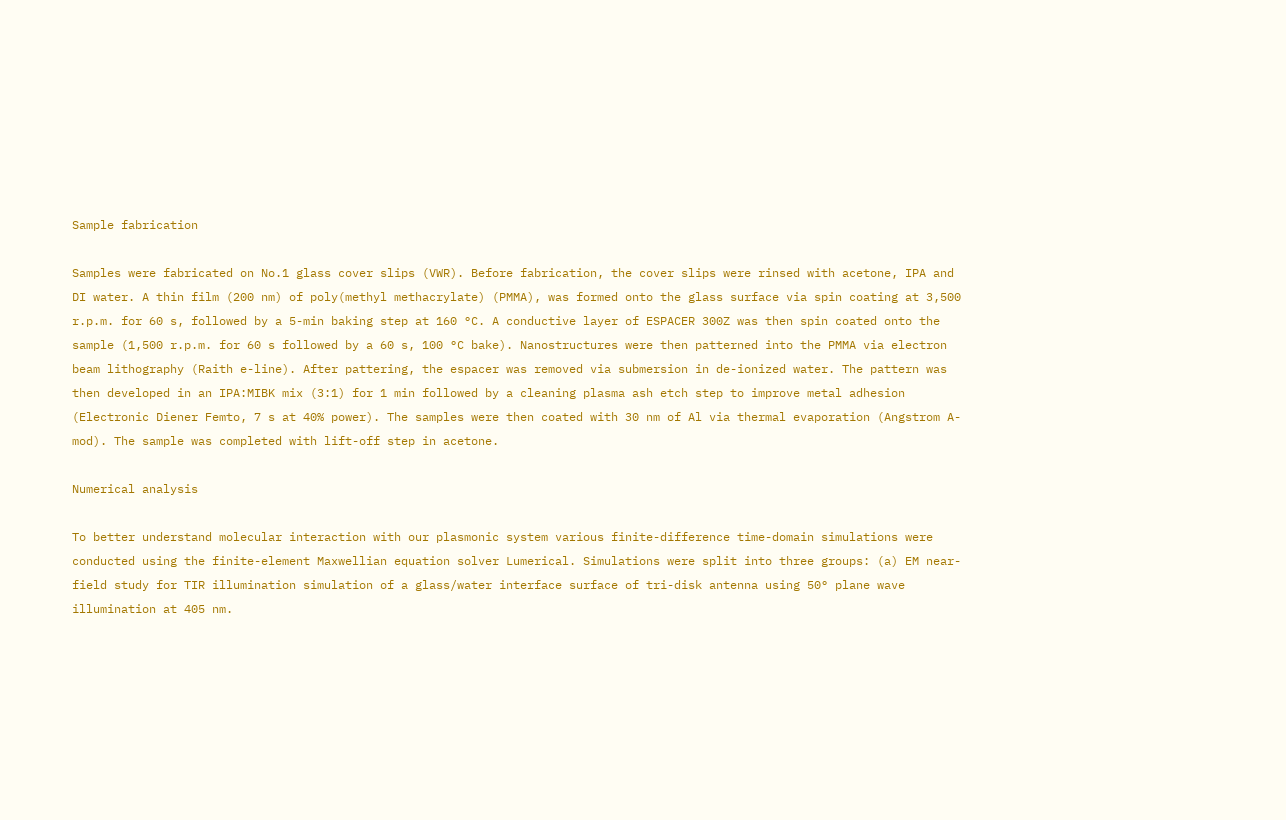Sample fabrication

Samples were fabricated on No.1 glass cover slips (VWR). Before fabrication, the cover slips were rinsed with acetone, IPA and DI water. A thin film (200 nm) of poly(methyl methacrylate) (PMMA), was formed onto the glass surface via spin coating at 3,500 r.p.m. for 60 s, followed by a 5-min baking step at 160 °C. A conductive layer of ESPACER 300Z was then spin coated onto the sample (1,500 r.p.m. for 60 s followed by a 60 s, 100 °C bake). Nanostructures were then patterned into the PMMA via electron beam lithography (Raith e-line). After pattering, the espacer was removed via submersion in de-ionized water. The pattern was then developed in an IPA:MIBK mix (3:1) for 1 min followed by a cleaning plasma ash etch step to improve metal adhesion (Electronic Diener Femto, 7 s at 40% power). The samples were then coated with 30 nm of Al via thermal evaporation (Angstrom A-mod). The sample was completed with lift-off step in acetone.

Numerical analysis

To better understand molecular interaction with our plasmonic system various finite-difference time-domain simulations were conducted using the finite-element Maxwellian equation solver Lumerical. Simulations were split into three groups: (a) EM near-field study for TIR illumination simulation of a glass/water interface surface of tri-disk antenna using 50° plane wave illumination at 405 nm.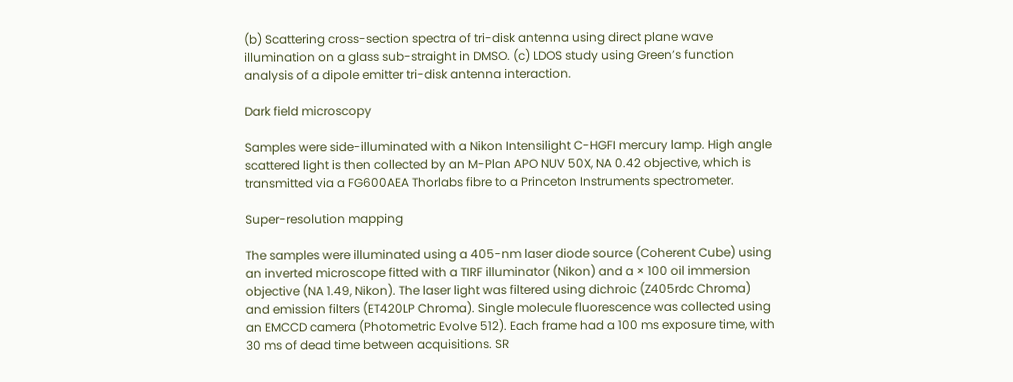(b) Scattering cross-section spectra of tri-disk antenna using direct plane wave illumination on a glass sub-straight in DMSO. (c) LDOS study using Green’s function analysis of a dipole emitter tri-disk antenna interaction.

Dark field microscopy

Samples were side-illuminated with a Nikon Intensilight C-HGFI mercury lamp. High angle scattered light is then collected by an M-Plan APO NUV 50X, NA 0.42 objective, which is transmitted via a FG600AEA Thorlabs fibre to a Princeton Instruments spectrometer.

Super-resolution mapping

The samples were illuminated using a 405-nm laser diode source (Coherent Cube) using an inverted microscope fitted with a TIRF illuminator (Nikon) and a × 100 oil immersion objective (NA 1.49, Nikon). The laser light was filtered using dichroic (Z405rdc Chroma) and emission filters (ET420LP Chroma). Single molecule fluorescence was collected using an EMCCD camera (Photometric Evolve 512). Each frame had a 100 ms exposure time, with 30 ms of dead time between acquisitions. SR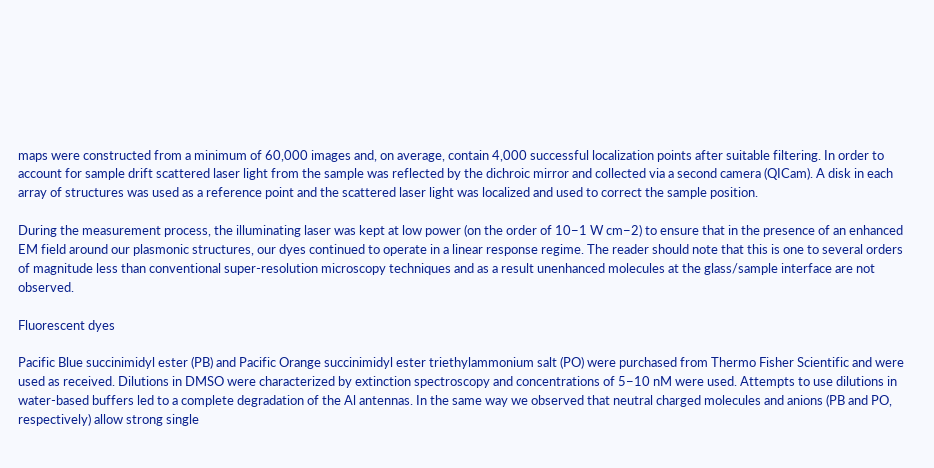maps were constructed from a minimum of 60,000 images and, on average, contain 4,000 successful localization points after suitable filtering. In order to account for sample drift scattered laser light from the sample was reflected by the dichroic mirror and collected via a second camera (QICam). A disk in each array of structures was used as a reference point and the scattered laser light was localized and used to correct the sample position.

During the measurement process, the illuminating laser was kept at low power (on the order of 10−1 W cm−2) to ensure that in the presence of an enhanced EM field around our plasmonic structures, our dyes continued to operate in a linear response regime. The reader should note that this is one to several orders of magnitude less than conventional super-resolution microscopy techniques and as a result unenhanced molecules at the glass/sample interface are not observed.

Fluorescent dyes

Pacific Blue succinimidyl ester (PB) and Pacific Orange succinimidyl ester triethylammonium salt (PO) were purchased from Thermo Fisher Scientific and were used as received. Dilutions in DMSO were characterized by extinction spectroscopy and concentrations of 5−10 nM were used. Attempts to use dilutions in water-based buffers led to a complete degradation of the Al antennas. In the same way we observed that neutral charged molecules and anions (PB and PO, respectively) allow strong single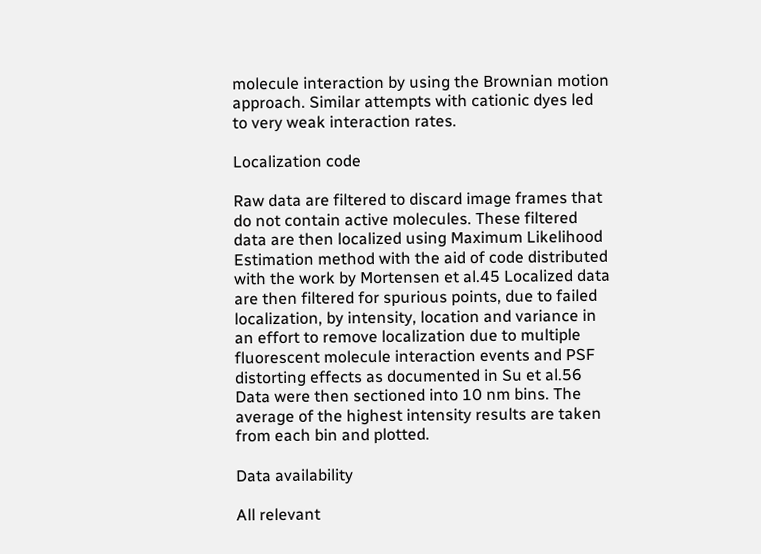molecule interaction by using the Brownian motion approach. Similar attempts with cationic dyes led to very weak interaction rates.

Localization code

Raw data are filtered to discard image frames that do not contain active molecules. These filtered data are then localized using Maximum Likelihood Estimation method with the aid of code distributed with the work by Mortensen et al.45 Localized data are then filtered for spurious points, due to failed localization, by intensity, location and variance in an effort to remove localization due to multiple fluorescent molecule interaction events and PSF distorting effects as documented in Su et al.56 Data were then sectioned into 10 nm bins. The average of the highest intensity results are taken from each bin and plotted.

Data availability

All relevant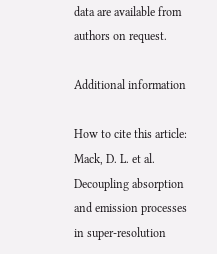data are available from authors on request.

Additional information

How to cite this article: Mack, D. L. et al. Decoupling absorption and emission processes in super-resolution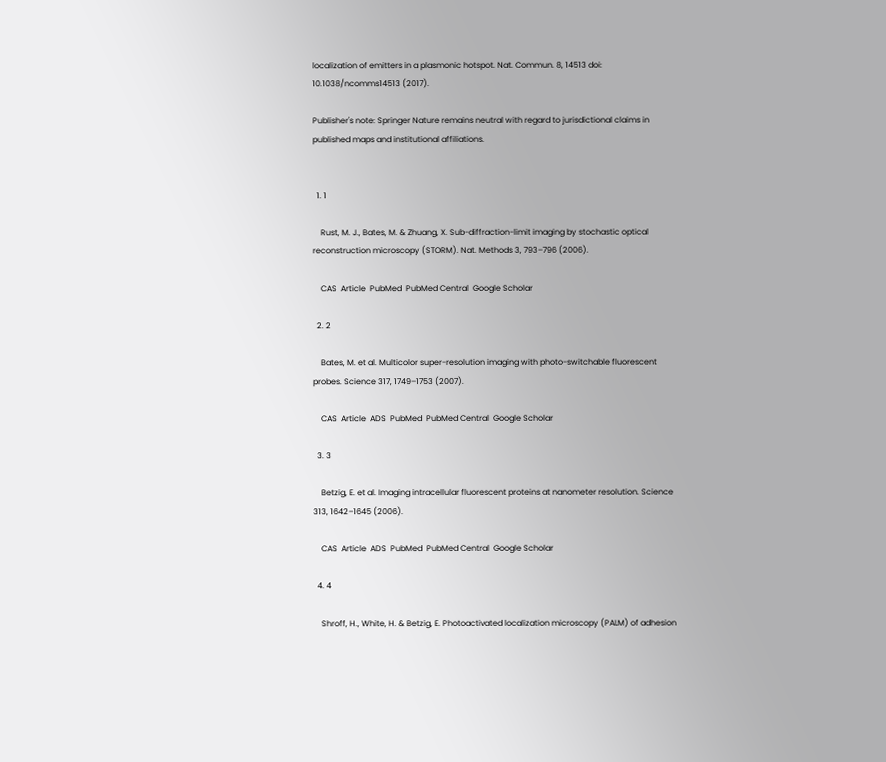localization of emitters in a plasmonic hotspot. Nat. Commun. 8, 14513 doi: 10.1038/ncomms14513 (2017).

Publisher's note: Springer Nature remains neutral with regard to jurisdictional claims in published maps and institutional affiliations.


  1. 1

    Rust, M. J., Bates, M. & Zhuang, X. Sub-diffraction-limit imaging by stochastic optical reconstruction microscopy (STORM). Nat. Methods 3, 793–796 (2006).

    CAS  Article  PubMed  PubMed Central  Google Scholar

  2. 2

    Bates, M. et al. Multicolor super-resolution imaging with photo-switchable fluorescent probes. Science 317, 1749–1753 (2007).

    CAS  Article  ADS  PubMed  PubMed Central  Google Scholar

  3. 3

    Betzig, E. et al. Imaging intracellular fluorescent proteins at nanometer resolution. Science 313, 1642–1645 (2006).

    CAS  Article  ADS  PubMed  PubMed Central  Google Scholar

  4. 4

    Shroff, H., White, H. & Betzig, E. Photoactivated localization microscopy (PALM) of adhesion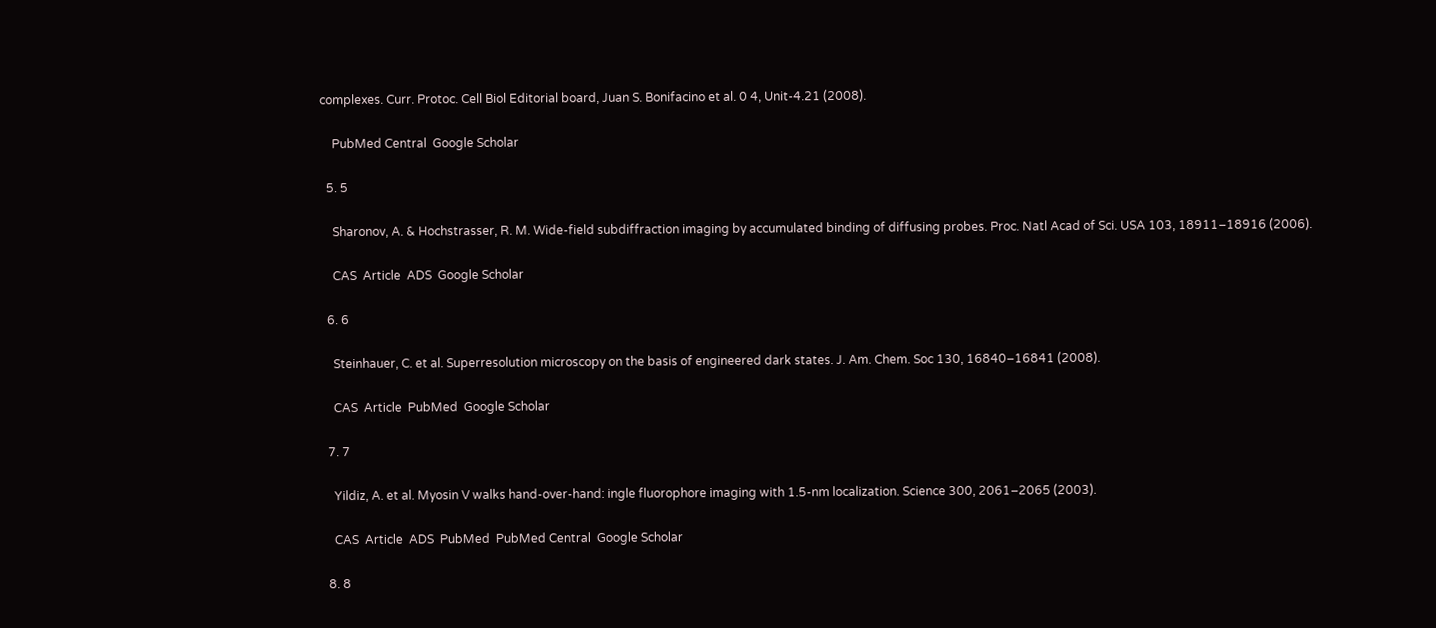complexes. Curr. Protoc. Cell Biol Editorial board, Juan S. Bonifacino et al. 0 4, Unit-4.21 (2008).

    PubMed Central  Google Scholar

  5. 5

    Sharonov, A. & Hochstrasser, R. M. Wide-field subdiffraction imaging by accumulated binding of diffusing probes. Proc. Natl Acad of Sci. USA 103, 18911–18916 (2006).

    CAS  Article  ADS  Google Scholar

  6. 6

    Steinhauer, C. et al. Superresolution microscopy on the basis of engineered dark states. J. Am. Chem. Soc 130, 16840–16841 (2008).

    CAS  Article  PubMed  Google Scholar

  7. 7

    Yildiz, A. et al. Myosin V walks hand-over-hand: ingle fluorophore imaging with 1.5-nm localization. Science 300, 2061–2065 (2003).

    CAS  Article  ADS  PubMed  PubMed Central  Google Scholar

  8. 8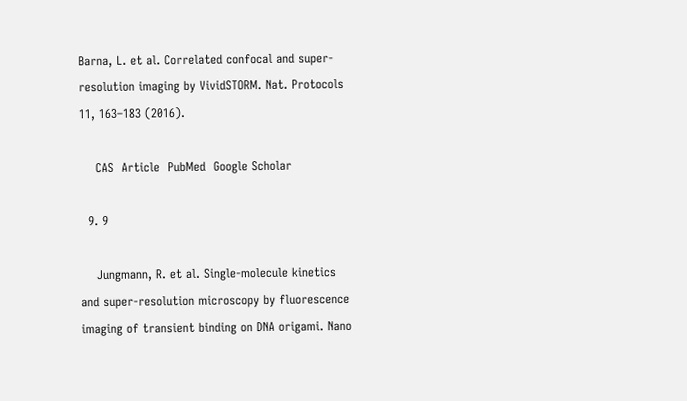Barna, L. et al. Correlated confocal and super-resolution imaging by VividSTORM. Nat. Protocols 11, 163–183 (2016).

    CAS  Article  PubMed  Google Scholar

  9. 9

    Jungmann, R. et al. Single-molecule kinetics and super-resolution microscopy by fluorescence imaging of transient binding on DNA origami. Nano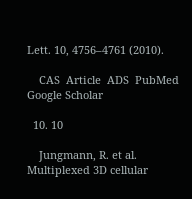Lett. 10, 4756–4761 (2010).

    CAS  Article  ADS  PubMed  Google Scholar

  10. 10

    Jungmann, R. et al. Multiplexed 3D cellular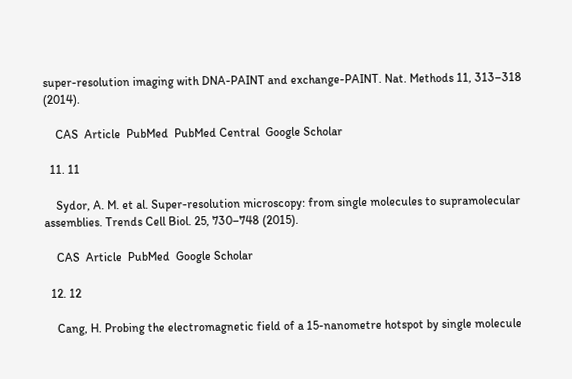super-resolution imaging with DNA-PAINT and exchange-PAINT. Nat. Methods 11, 313–318 (2014).

    CAS  Article  PubMed  PubMed Central  Google Scholar

  11. 11

    Sydor, A. M. et al. Super-resolution microscopy: from single molecules to supramolecular assemblies. Trends Cell Biol. 25, 730–748 (2015).

    CAS  Article  PubMed  Google Scholar

  12. 12

    Cang, H. Probing the electromagnetic field of a 15-nanometre hotspot by single molecule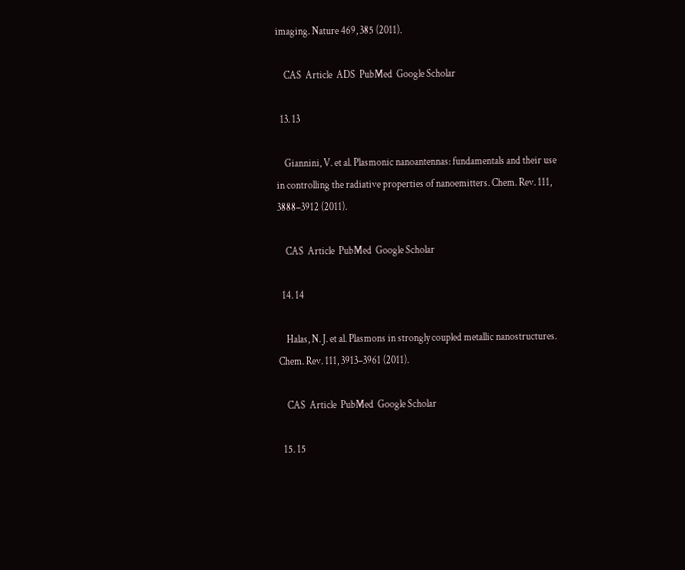imaging. Nature 469, 385 (2011).

    CAS  Article  ADS  PubMed  Google Scholar

  13. 13

    Giannini, V. et al. Plasmonic nanoantennas: fundamentals and their use in controlling the radiative properties of nanoemitters. Chem. Rev. 111, 3888–3912 (2011).

    CAS  Article  PubMed  Google Scholar

  14. 14

    Halas, N. J. et al. Plasmons in strongly coupled metallic nanostructures. Chem. Rev. 111, 3913–3961 (2011).

    CAS  Article  PubMed  Google Scholar

  15. 15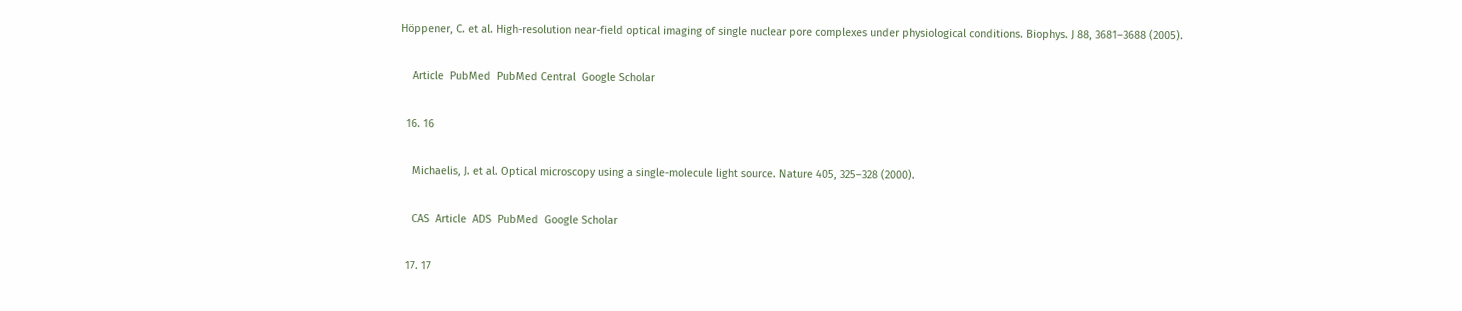Höppener, C. et al. High-resolution near-field optical imaging of single nuclear pore complexes under physiological conditions. Biophys. J 88, 3681–3688 (2005).

    Article  PubMed  PubMed Central  Google Scholar

  16. 16

    Michaelis, J. et al. Optical microscopy using a single-molecule light source. Nature 405, 325–328 (2000).

    CAS  Article  ADS  PubMed  Google Scholar

  17. 17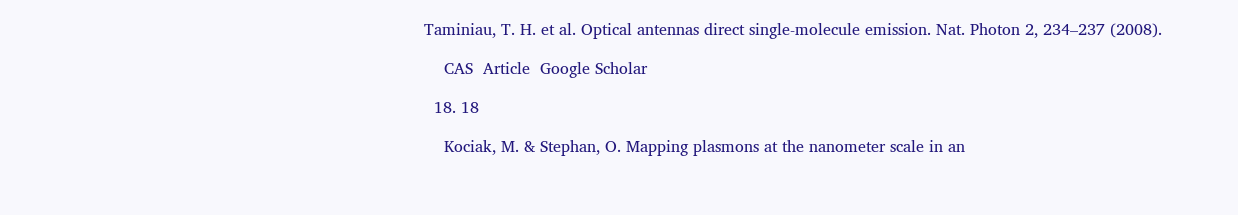Taminiau, T. H. et al. Optical antennas direct single-molecule emission. Nat. Photon 2, 234–237 (2008).

    CAS  Article  Google Scholar

  18. 18

    Kociak, M. & Stephan, O. Mapping plasmons at the nanometer scale in an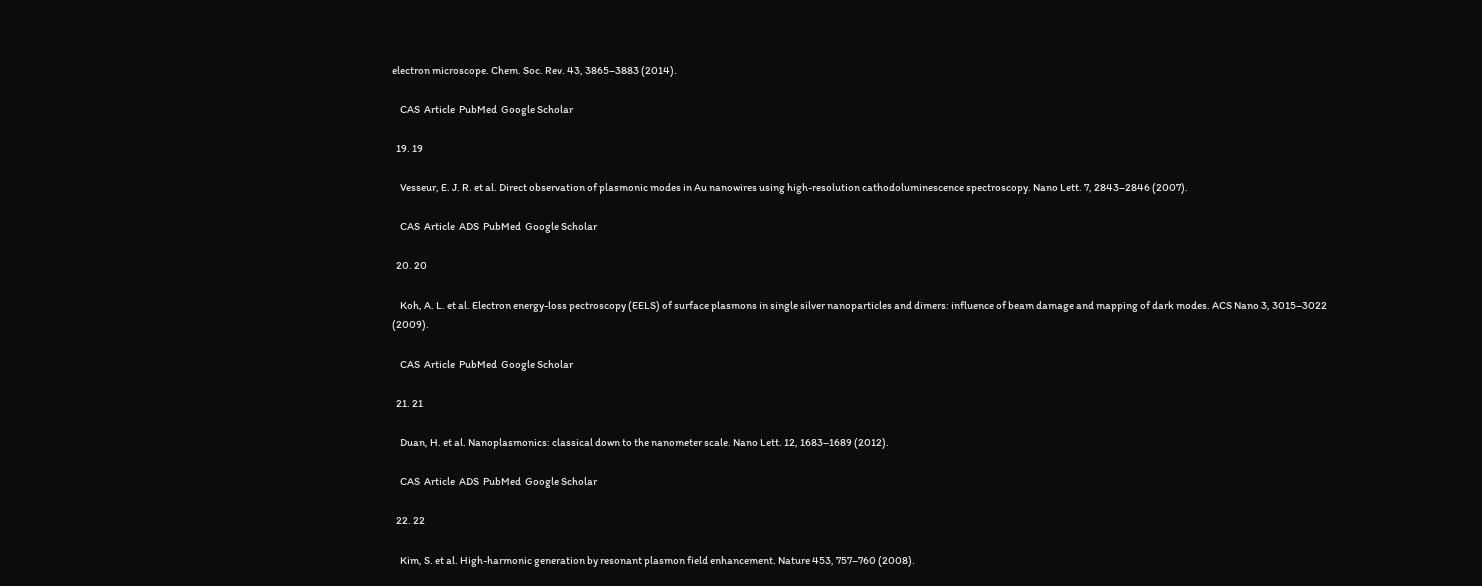electron microscope. Chem. Soc. Rev. 43, 3865–3883 (2014).

    CAS  Article  PubMed  Google Scholar

  19. 19

    Vesseur, E. J. R. et al. Direct observation of plasmonic modes in Au nanowires using high-resolution cathodoluminescence spectroscopy. Nano Lett. 7, 2843–2846 (2007).

    CAS  Article  ADS  PubMed  Google Scholar

  20. 20

    Koh, A. L. et al. Electron energy-loss pectroscopy (EELS) of surface plasmons in single silver nanoparticles and dimers: influence of beam damage and mapping of dark modes. ACS Nano 3, 3015–3022 (2009).

    CAS  Article  PubMed  Google Scholar

  21. 21

    Duan, H. et al. Nanoplasmonics: classical down to the nanometer scale. Nano Lett. 12, 1683–1689 (2012).

    CAS  Article  ADS  PubMed  Google Scholar

  22. 22

    Kim, S. et al. High-harmonic generation by resonant plasmon field enhancement. Nature 453, 757–760 (2008).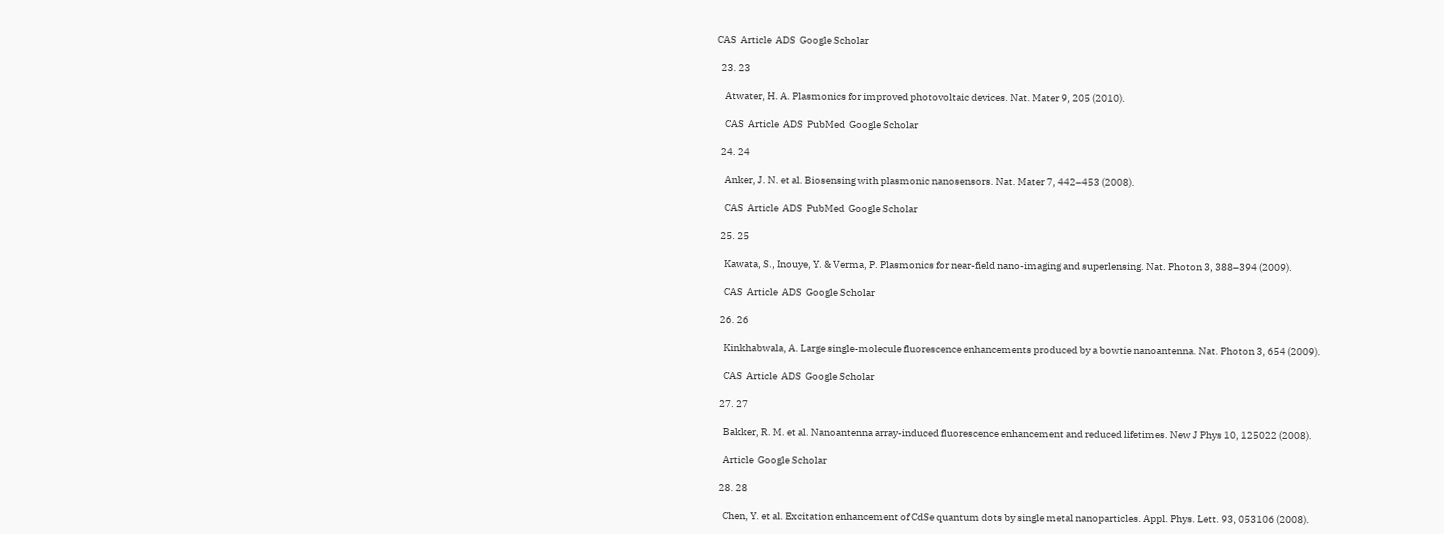CAS  Article  ADS  Google Scholar

  23. 23

    Atwater, H. A. Plasmonics for improved photovoltaic devices. Nat. Mater 9, 205 (2010).

    CAS  Article  ADS  PubMed  Google Scholar

  24. 24

    Anker, J. N. et al. Biosensing with plasmonic nanosensors. Nat. Mater 7, 442–453 (2008).

    CAS  Article  ADS  PubMed  Google Scholar

  25. 25

    Kawata, S., Inouye, Y. & Verma, P. Plasmonics for near-field nano-imaging and superlensing. Nat. Photon 3, 388–394 (2009).

    CAS  Article  ADS  Google Scholar

  26. 26

    Kinkhabwala, A. Large single-molecule fluorescence enhancements produced by a bowtie nanoantenna. Nat. Photon 3, 654 (2009).

    CAS  Article  ADS  Google Scholar

  27. 27

    Bakker, R. M. et al. Nanoantenna array-induced fluorescence enhancement and reduced lifetimes. New J Phys 10, 125022 (2008).

    Article  Google Scholar

  28. 28

    Chen, Y. et al. Excitation enhancement of CdSe quantum dots by single metal nanoparticles. Appl. Phys. Lett. 93, 053106 (2008).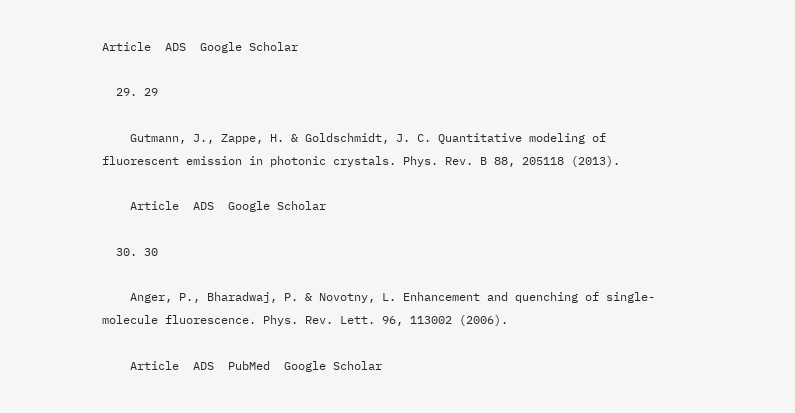Article  ADS  Google Scholar

  29. 29

    Gutmann, J., Zappe, H. & Goldschmidt, J. C. Quantitative modeling of fluorescent emission in photonic crystals. Phys. Rev. B 88, 205118 (2013).

    Article  ADS  Google Scholar

  30. 30

    Anger, P., Bharadwaj, P. & Novotny, L. Enhancement and quenching of single-molecule fluorescence. Phys. Rev. Lett. 96, 113002 (2006).

    Article  ADS  PubMed  Google Scholar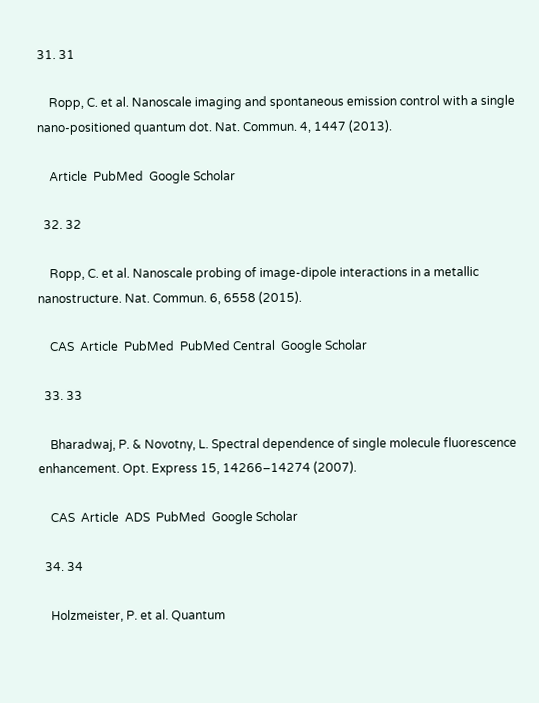31. 31

    Ropp, C. et al. Nanoscale imaging and spontaneous emission control with a single nano-positioned quantum dot. Nat. Commun. 4, 1447 (2013).

    Article  PubMed  Google Scholar

  32. 32

    Ropp, C. et al. Nanoscale probing of image-dipole interactions in a metallic nanostructure. Nat. Commun. 6, 6558 (2015).

    CAS  Article  PubMed  PubMed Central  Google Scholar

  33. 33

    Bharadwaj, P. & Novotny, L. Spectral dependence of single molecule fluorescence enhancement. Opt. Express 15, 14266–14274 (2007).

    CAS  Article  ADS  PubMed  Google Scholar

  34. 34

    Holzmeister, P. et al. Quantum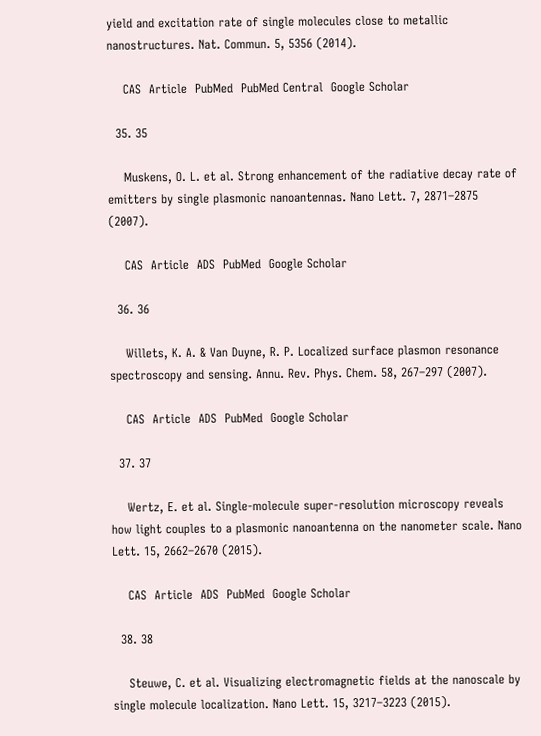yield and excitation rate of single molecules close to metallic nanostructures. Nat. Commun. 5, 5356 (2014).

    CAS  Article  PubMed  PubMed Central  Google Scholar

  35. 35

    Muskens, O. L. et al. Strong enhancement of the radiative decay rate of emitters by single plasmonic nanoantennas. Nano Lett. 7, 2871–2875 (2007).

    CAS  Article  ADS  PubMed  Google Scholar

  36. 36

    Willets, K. A. & Van Duyne, R. P. Localized surface plasmon resonance spectroscopy and sensing. Annu. Rev. Phys. Chem. 58, 267–297 (2007).

    CAS  Article  ADS  PubMed  Google Scholar

  37. 37

    Wertz, E. et al. Single-molecule super-resolution microscopy reveals how light couples to a plasmonic nanoantenna on the nanometer scale. Nano Lett. 15, 2662–2670 (2015).

    CAS  Article  ADS  PubMed  Google Scholar

  38. 38

    Steuwe, C. et al. Visualizing electromagnetic fields at the nanoscale by single molecule localization. Nano Lett. 15, 3217–3223 (2015).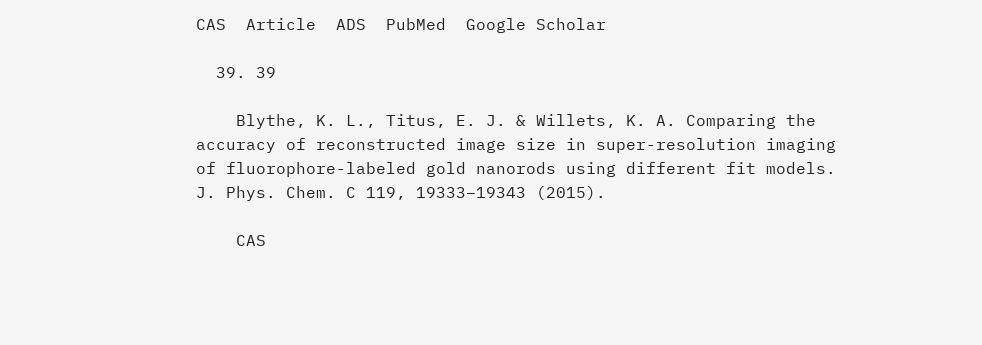CAS  Article  ADS  PubMed  Google Scholar

  39. 39

    Blythe, K. L., Titus, E. J. & Willets, K. A. Comparing the accuracy of reconstructed image size in super-resolution imaging of fluorophore-labeled gold nanorods using different fit models. J. Phys. Chem. C 119, 19333–19343 (2015).

    CAS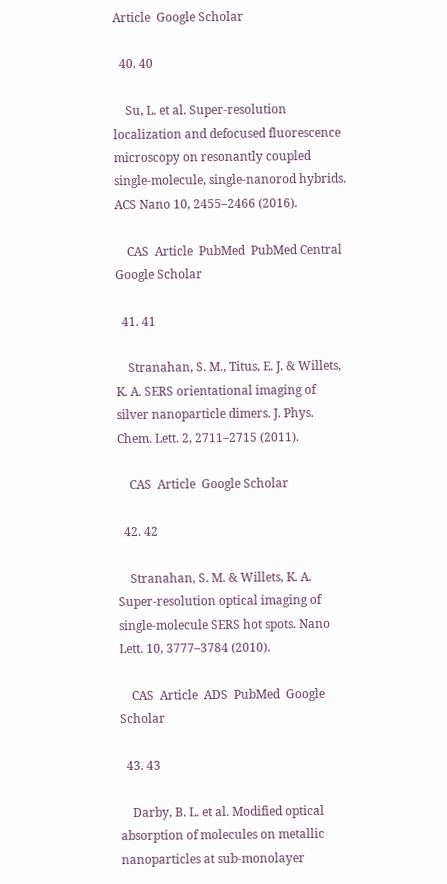Article  Google Scholar

  40. 40

    Su, L. et al. Super-resolution localization and defocused fluorescence microscopy on resonantly coupled single-molecule, single-nanorod hybrids. ACS Nano 10, 2455–2466 (2016).

    CAS  Article  PubMed  PubMed Central  Google Scholar

  41. 41

    Stranahan, S. M., Titus, E. J. & Willets, K. A. SERS orientational imaging of silver nanoparticle dimers. J. Phys. Chem. Lett. 2, 2711–2715 (2011).

    CAS  Article  Google Scholar

  42. 42

    Stranahan, S. M. & Willets, K. A. Super-resolution optical imaging of single-molecule SERS hot spots. Nano Lett. 10, 3777–3784 (2010).

    CAS  Article  ADS  PubMed  Google Scholar

  43. 43

    Darby, B. L. et al. Modified optical absorption of molecules on metallic nanoparticles at sub-monolayer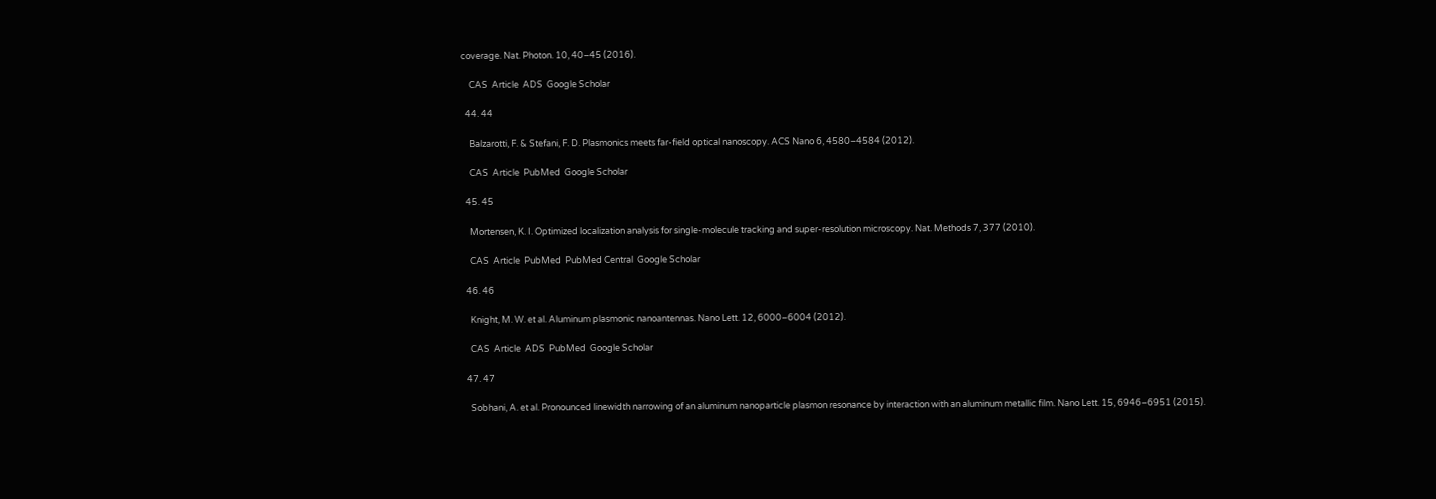coverage. Nat. Photon. 10, 40–45 (2016).

    CAS  Article  ADS  Google Scholar

  44. 44

    Balzarotti, F. & Stefani, F. D. Plasmonics meets far-field optical nanoscopy. ACS Nano 6, 4580–4584 (2012).

    CAS  Article  PubMed  Google Scholar

  45. 45

    Mortensen, K. I. Optimized localization analysis for single-molecule tracking and super-resolution microscopy. Nat. Methods 7, 377 (2010).

    CAS  Article  PubMed  PubMed Central  Google Scholar

  46. 46

    Knight, M. W. et al. Aluminum plasmonic nanoantennas. Nano Lett. 12, 6000–6004 (2012).

    CAS  Article  ADS  PubMed  Google Scholar

  47. 47

    Sobhani, A. et al. Pronounced linewidth narrowing of an aluminum nanoparticle plasmon resonance by interaction with an aluminum metallic film. Nano Lett. 15, 6946–6951 (2015).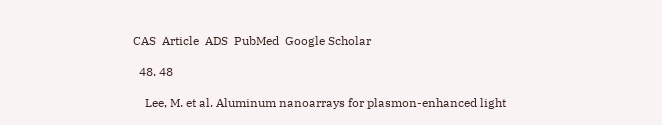CAS  Article  ADS  PubMed  Google Scholar

  48. 48

    Lee, M. et al. Aluminum nanoarrays for plasmon-enhanced light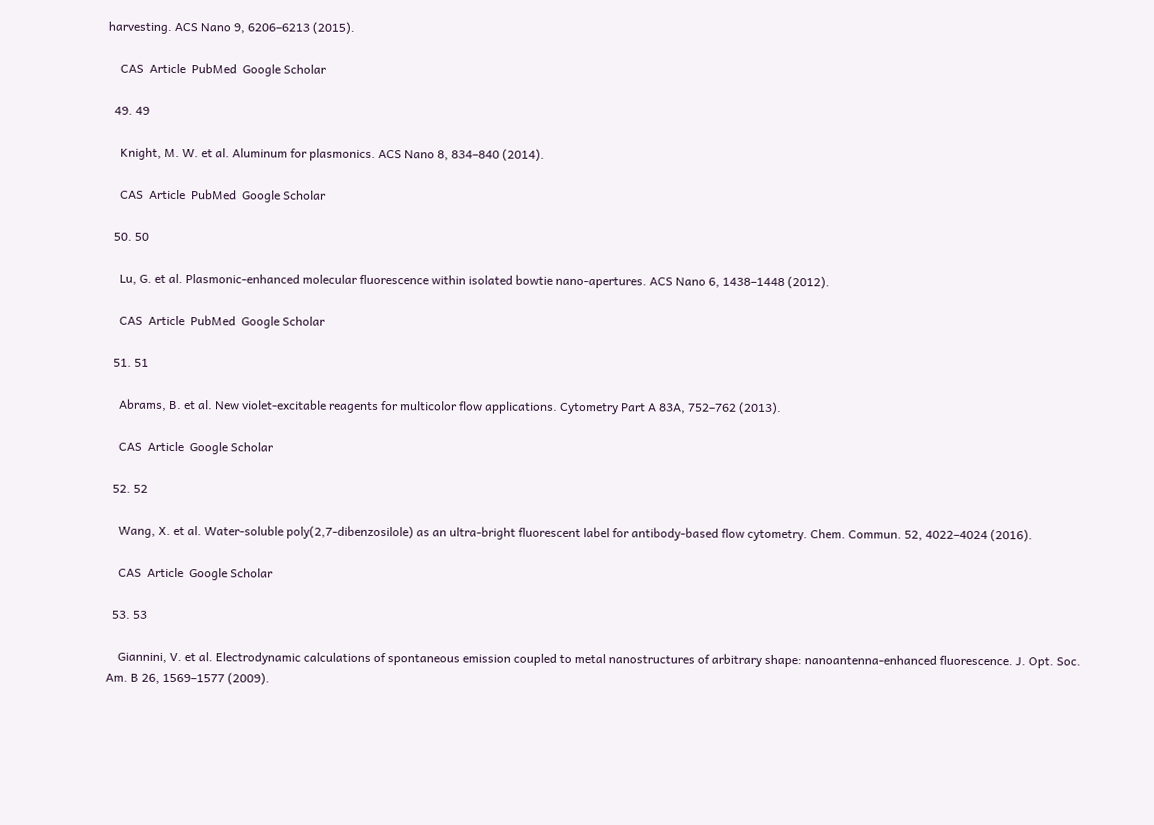harvesting. ACS Nano 9, 6206–6213 (2015).

    CAS  Article  PubMed  Google Scholar

  49. 49

    Knight, M. W. et al. Aluminum for plasmonics. ACS Nano 8, 834–840 (2014).

    CAS  Article  PubMed  Google Scholar

  50. 50

    Lu, G. et al. Plasmonic-enhanced molecular fluorescence within isolated bowtie nano-apertures. ACS Nano 6, 1438–1448 (2012).

    CAS  Article  PubMed  Google Scholar

  51. 51

    Abrams, B. et al. New violet-excitable reagents for multicolor flow applications. Cytometry Part A 83A, 752–762 (2013).

    CAS  Article  Google Scholar

  52. 52

    Wang, X. et al. Water-soluble poly(2,7-dibenzosilole) as an ultra-bright fluorescent label for antibody-based flow cytometry. Chem. Commun. 52, 4022–4024 (2016).

    CAS  Article  Google Scholar

  53. 53

    Giannini, V. et al. Electrodynamic calculations of spontaneous emission coupled to metal nanostructures of arbitrary shape: nanoantenna-enhanced fluorescence. J. Opt. Soc. Am. B 26, 1569–1577 (2009).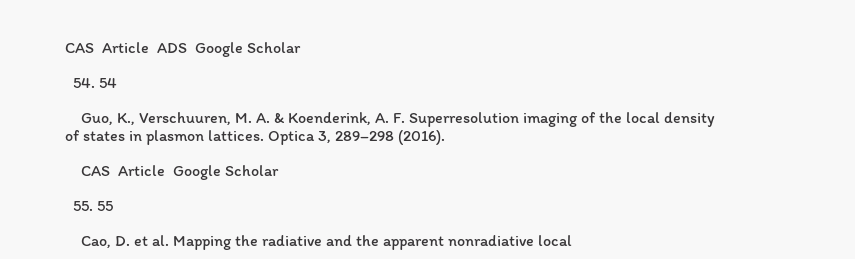CAS  Article  ADS  Google Scholar

  54. 54

    Guo, K., Verschuuren, M. A. & Koenderink, A. F. Superresolution imaging of the local density of states in plasmon lattices. Optica 3, 289–298 (2016).

    CAS  Article  Google Scholar

  55. 55

    Cao, D. et al. Mapping the radiative and the apparent nonradiative local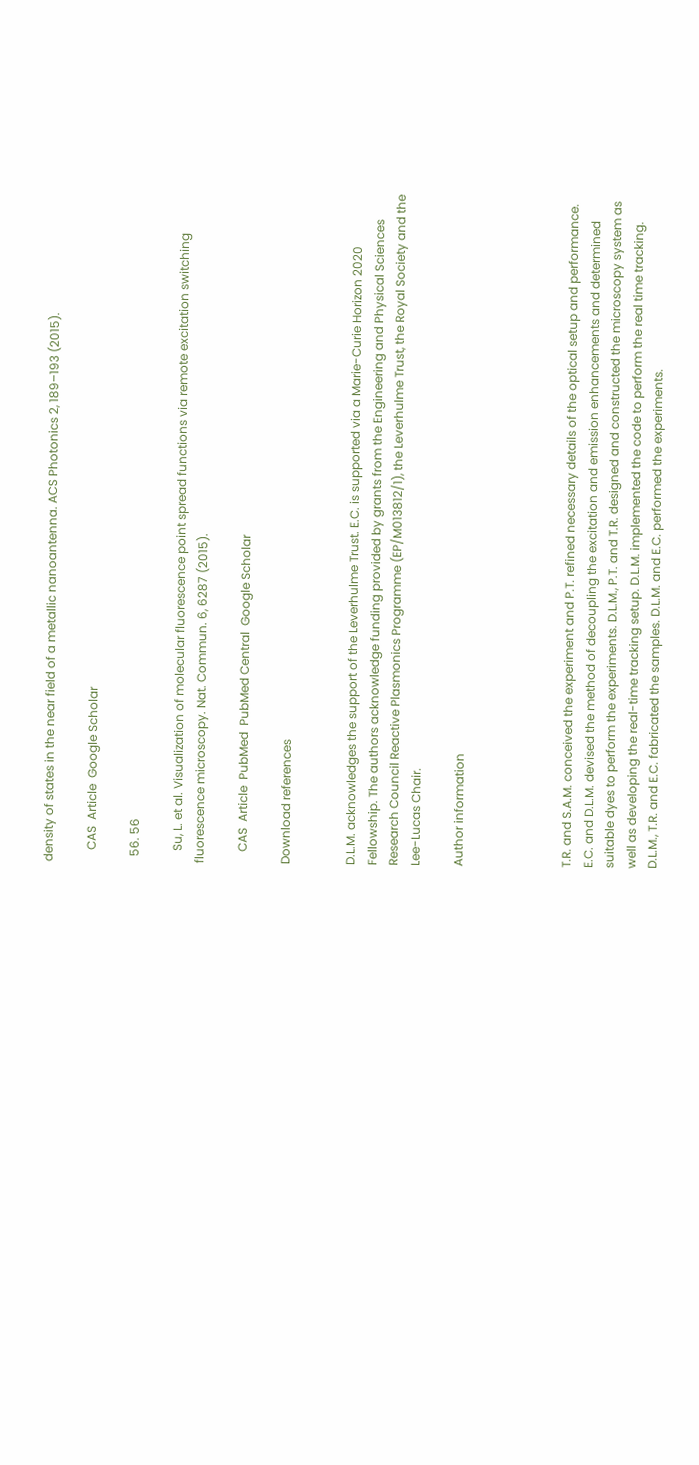density of states in the near field of a metallic nanoantenna. ACS Photonics 2, 189–193 (2015).

    CAS  Article  Google Scholar

  56. 56

    Su, L. et al. Visualization of molecular fluorescence point spread functions via remote excitation switching fluorescence microscopy. Nat. Commun. 6, 6287 (2015).

    CAS  Article  PubMed  PubMed Central  Google Scholar

Download references


D.L.M. acknowledges the support of the Leverhulme Trust. E.C. is supported via a Marie-Curie Horizon 2020 Fellowship. The authors acknowledge funding provided by grants from the Engineering and Physical Sciences Research Council Reactive Plasmonics Programme (EP/M013812/1), the Leverhulme Trust, the Royal Society and the Lee-Lucas Chair.

Author information




T.R. and S.A.M. conceived the experiment and P.T. refined necessary details of the optical setup and performance. E.C. and D.L.M. devised the method of decoupling the excitation and emission enhancements and determined suitable dyes to perform the experiments. D.L.M., P.T. and T.R. designed and constructed the microscopy system as well as developing the real-time tracking setup. D.L.M. implemented the code to perform the real time tracking. D.L.M., T.R. and E.C. fabricated the samples. D.L.M. and E.C. performed the experiments.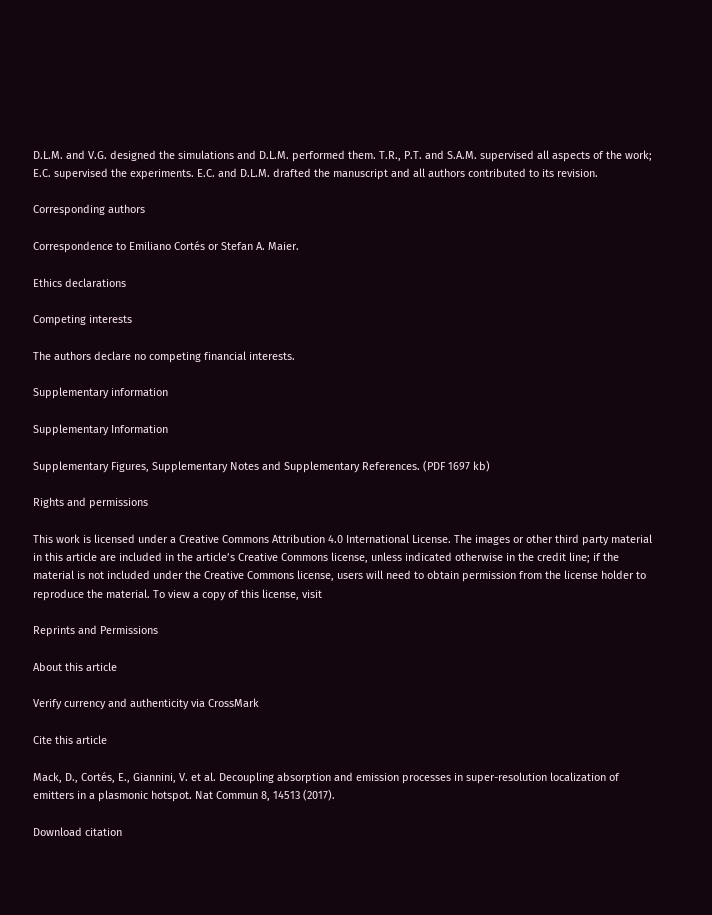D.L.M. and V.G. designed the simulations and D.L.M. performed them. T.R., P.T. and S.A.M. supervised all aspects of the work; E.C. supervised the experiments. E.C. and D.L.M. drafted the manuscript and all authors contributed to its revision.

Corresponding authors

Correspondence to Emiliano Cortés or Stefan A. Maier.

Ethics declarations

Competing interests

The authors declare no competing financial interests.

Supplementary information

Supplementary Information

Supplementary Figures, Supplementary Notes and Supplementary References. (PDF 1697 kb)

Rights and permissions

This work is licensed under a Creative Commons Attribution 4.0 International License. The images or other third party material in this article are included in the article’s Creative Commons license, unless indicated otherwise in the credit line; if the material is not included under the Creative Commons license, users will need to obtain permission from the license holder to reproduce the material. To view a copy of this license, visit

Reprints and Permissions

About this article

Verify currency and authenticity via CrossMark

Cite this article

Mack, D., Cortés, E., Giannini, V. et al. Decoupling absorption and emission processes in super-resolution localization of emitters in a plasmonic hotspot. Nat Commun 8, 14513 (2017).

Download citation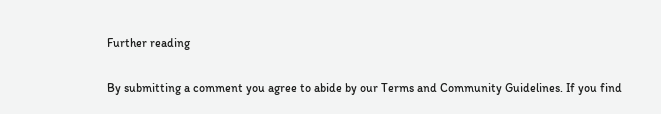Further reading


By submitting a comment you agree to abide by our Terms and Community Guidelines. If you find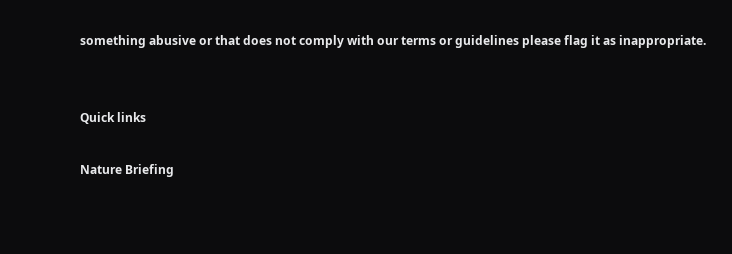something abusive or that does not comply with our terms or guidelines please flag it as inappropriate.


Quick links

Nature Briefing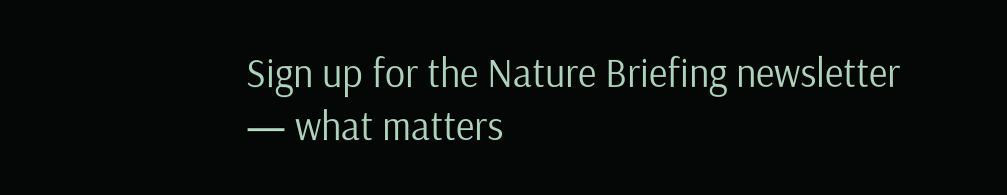Sign up for the Nature Briefing newsletter — what matters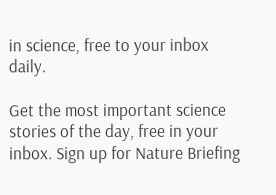in science, free to your inbox daily.

Get the most important science stories of the day, free in your inbox. Sign up for Nature Briefing